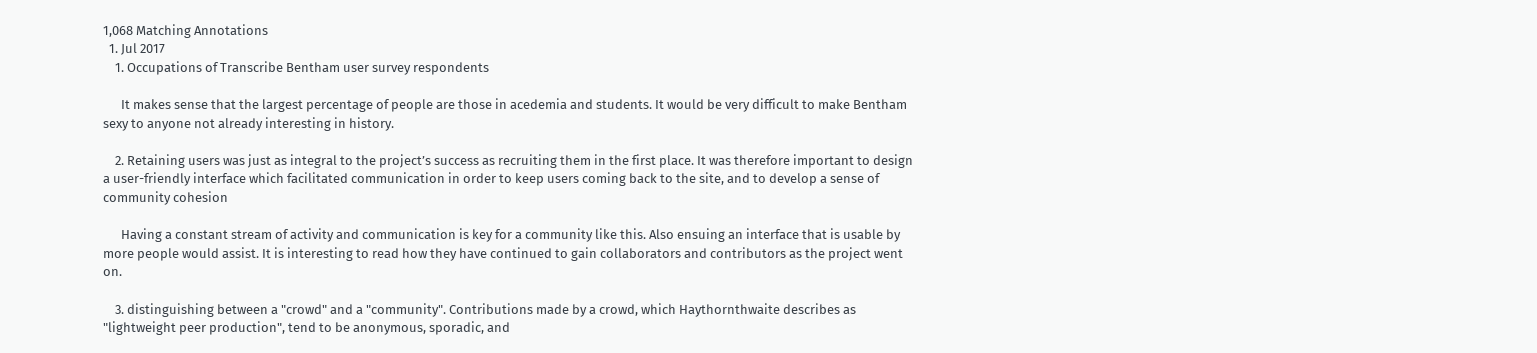1,068 Matching Annotations
  1. Jul 2017
    1. Occupations of Transcribe Bentham user survey respondents

      It makes sense that the largest percentage of people are those in acedemia and students. It would be very difficult to make Bentham sexy to anyone not already interesting in history.

    2. Retaining users was just as integral to the project’s success as recruiting them in the first place. It was therefore important to design a user-friendly interface which facilitated communication in order to keep users coming back to the site, and to develop a sense of community cohesion

      Having a constant stream of activity and communication is key for a community like this. Also ensuing an interface that is usable by more people would assist. It is interesting to read how they have continued to gain collaborators and contributors as the project went on.

    3. distinguishing between a "crowd" and a "community". Contributions made by a crowd, which Haythornthwaite describes as "lightweight peer production", tend to be anonymous, sporadic, and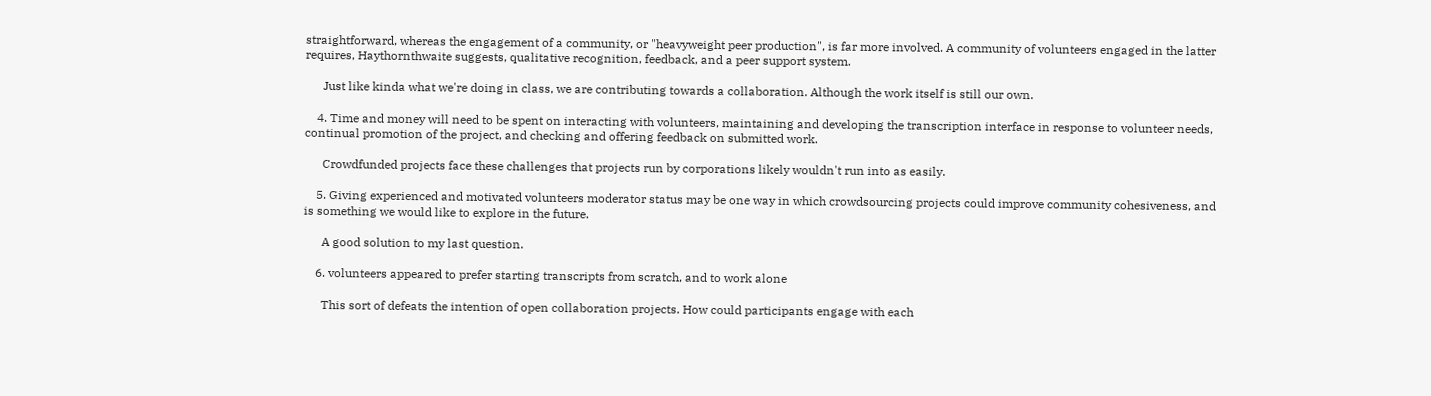straightforward, whereas the engagement of a community, or "heavyweight peer production", is far more involved. A community of volunteers engaged in the latter requires, Haythornthwaite suggests, qualitative recognition, feedback, and a peer support system.

      Just like kinda what we're doing in class, we are contributing towards a collaboration. Although the work itself is still our own.

    4. Time and money will need to be spent on interacting with volunteers, maintaining and developing the transcription interface in response to volunteer needs, continual promotion of the project, and checking and offering feedback on submitted work.

      Crowdfunded projects face these challenges that projects run by corporations likely wouldn't run into as easily.

    5. Giving experienced and motivated volunteers moderator status may be one way in which crowdsourcing projects could improve community cohesiveness, and is something we would like to explore in the future.

      A good solution to my last question.

    6. volunteers appeared to prefer starting transcripts from scratch, and to work alone

      This sort of defeats the intention of open collaboration projects. How could participants engage with each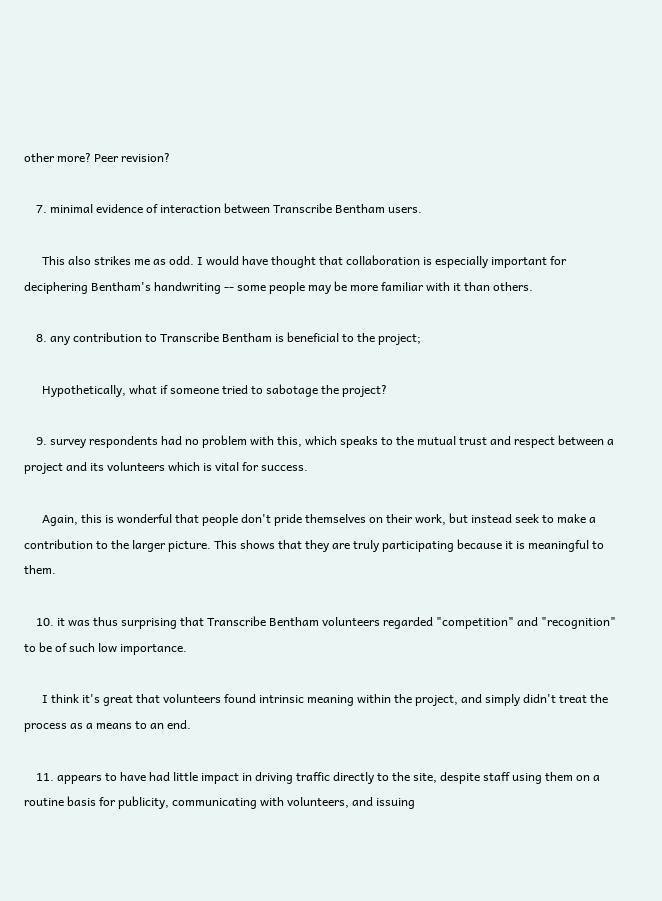other more? Peer revision?

    7. minimal evidence of interaction between Transcribe Bentham users.

      This also strikes me as odd. I would have thought that collaboration is especially important for deciphering Bentham's handwriting -- some people may be more familiar with it than others.

    8. any contribution to Transcribe Bentham is beneficial to the project;

      Hypothetically, what if someone tried to sabotage the project?

    9. survey respondents had no problem with this, which speaks to the mutual trust and respect between a project and its volunteers which is vital for success.

      Again, this is wonderful that people don't pride themselves on their work, but instead seek to make a contribution to the larger picture. This shows that they are truly participating because it is meaningful to them.

    10. it was thus surprising that Transcribe Bentham volunteers regarded "competition" and "recognition" to be of such low importance.

      I think it's great that volunteers found intrinsic meaning within the project, and simply didn't treat the process as a means to an end.

    11. appears to have had little impact in driving traffic directly to the site, despite staff using them on a routine basis for publicity, communicating with volunteers, and issuing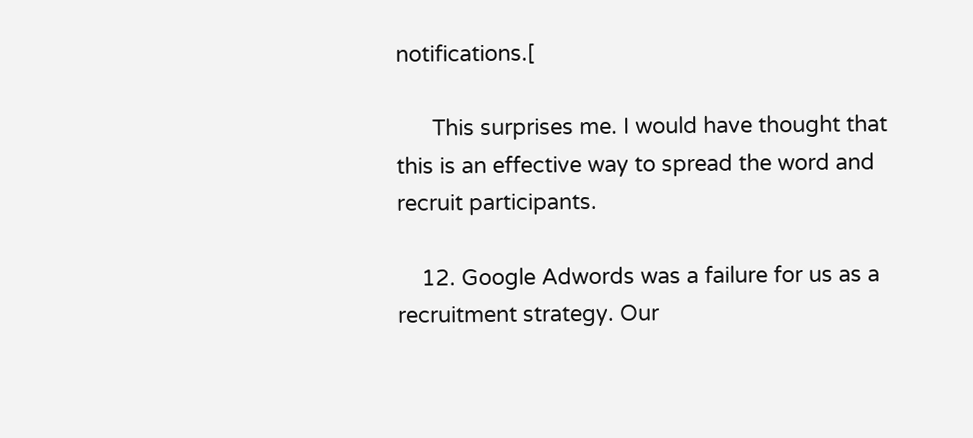notifications.[

      This surprises me. I would have thought that this is an effective way to spread the word and recruit participants.

    12. Google Adwords was a failure for us as a recruitment strategy. Our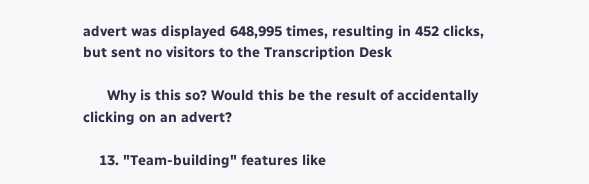advert was displayed 648,995 times, resulting in 452 clicks, but sent no visitors to the Transcription Desk

      Why is this so? Would this be the result of accidentally clicking on an advert?

    13. "Team-building" features like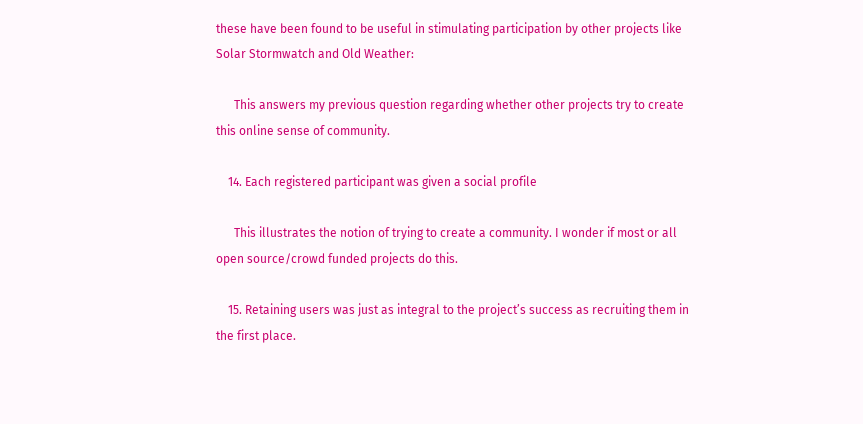these have been found to be useful in stimulating participation by other projects like Solar Stormwatch and Old Weather:

      This answers my previous question regarding whether other projects try to create this online sense of community.

    14. Each registered participant was given a social profile

      This illustrates the notion of trying to create a community. I wonder if most or all open source/crowd funded projects do this.

    15. Retaining users was just as integral to the project’s success as recruiting them in the first place.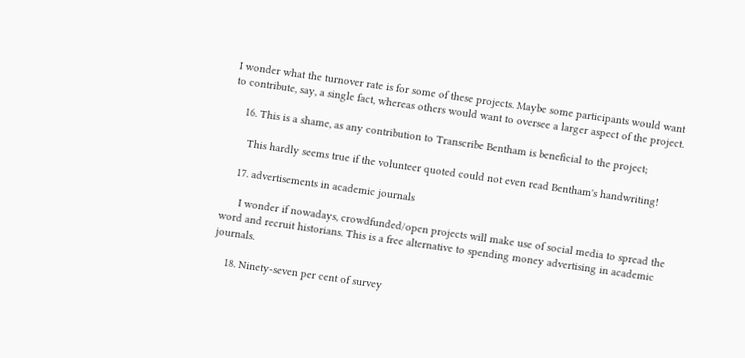I wonder what the turnover rate is for some of these projects. Maybe some participants would want to contribute, say, a single fact, whereas others would want to oversee a larger aspect of the project.

    16. This is a shame, as any contribution to Transcribe Bentham is beneficial to the project;

      This hardly seems true if the volunteer quoted could not even read Bentham's handwriting!

    17. advertisements in academic journals

      I wonder if nowadays, crowdfunded/open projects will make use of social media to spread the word and recruit historians. This is a free alternative to spending money advertising in academic journals.

    18. Ninety-seven per cent of survey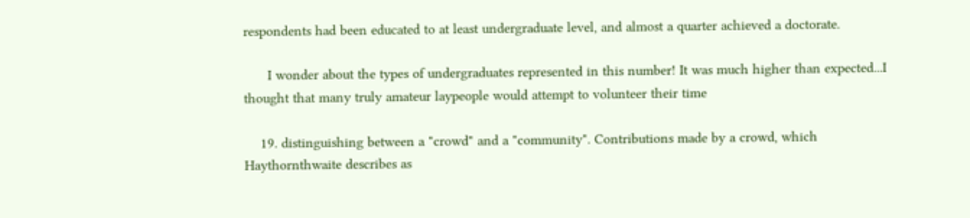respondents had been educated to at least undergraduate level, and almost a quarter achieved a doctorate.

      I wonder about the types of undergraduates represented in this number! It was much higher than expected...I thought that many truly amateur laypeople would attempt to volunteer their time

    19. distinguishing between a "crowd" and a "community". Contributions made by a crowd, which Haythornthwaite describes as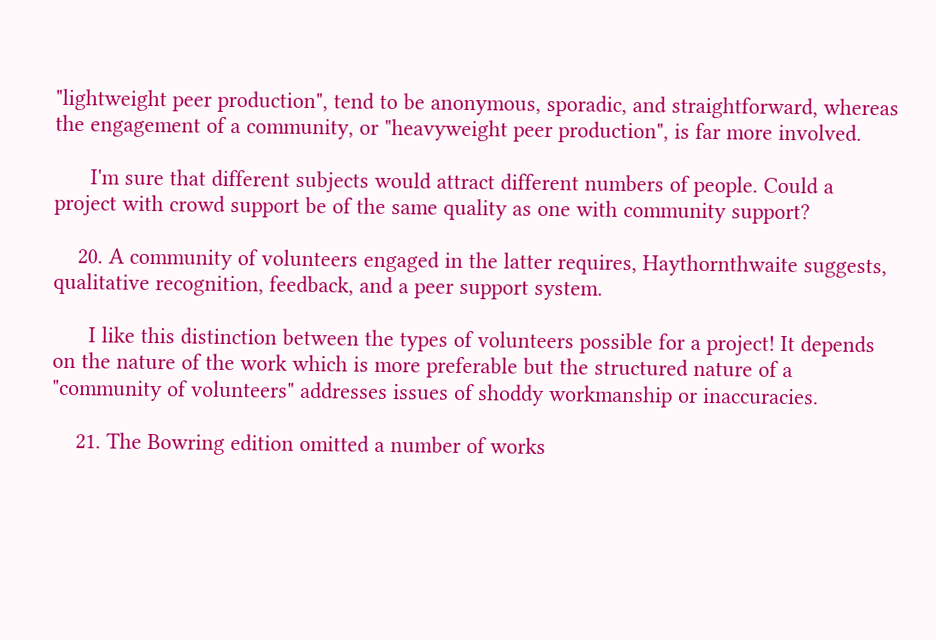"lightweight peer production", tend to be anonymous, sporadic, and straightforward, whereas the engagement of a community, or "heavyweight peer production", is far more involved.

      I'm sure that different subjects would attract different numbers of people. Could a project with crowd support be of the same quality as one with community support?

    20. A community of volunteers engaged in the latter requires, Haythornthwaite suggests, qualitative recognition, feedback, and a peer support system.

      I like this distinction between the types of volunteers possible for a project! It depends on the nature of the work which is more preferable but the structured nature of a "community of volunteers" addresses issues of shoddy workmanship or inaccuracies.

    21. The Bowring edition omitted a number of works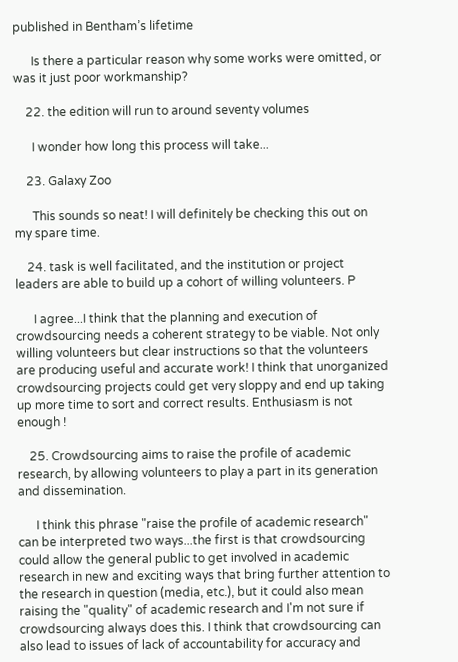published in Bentham’s lifetime

      Is there a particular reason why some works were omitted, or was it just poor workmanship?

    22. the edition will run to around seventy volumes

      I wonder how long this process will take...

    23. Galaxy Zoo

      This sounds so neat! I will definitely be checking this out on my spare time.

    24. task is well facilitated, and the institution or project leaders are able to build up a cohort of willing volunteers. P

      I agree...I think that the planning and execution of crowdsourcing needs a coherent strategy to be viable. Not only willing volunteers but clear instructions so that the volunteers are producing useful and accurate work! I think that unorganized crowdsourcing projects could get very sloppy and end up taking up more time to sort and correct results. Enthusiasm is not enough !

    25. Crowdsourcing aims to raise the profile of academic research, by allowing volunteers to play a part in its generation and dissemination.

      I think this phrase "raise the profile of academic research" can be interpreted two ways...the first is that crowdsourcing could allow the general public to get involved in academic research in new and exciting ways that bring further attention to the research in question (media, etc.), but it could also mean raising the "quality" of academic research and I'm not sure if crowdsourcing always does this. I think that crowdsourcing can also lead to issues of lack of accountability for accuracy and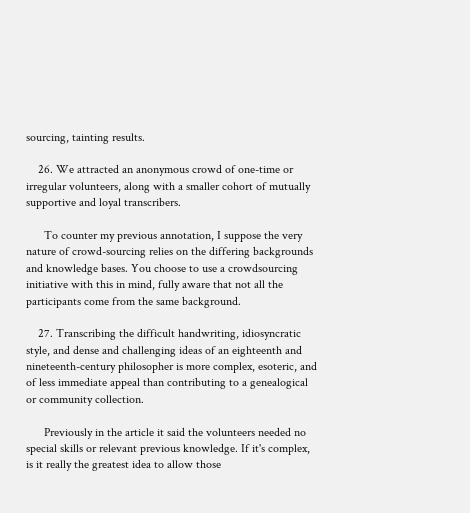sourcing, tainting results.

    26. We attracted an anonymous crowd of one-time or irregular volunteers, along with a smaller cohort of mutually supportive and loyal transcribers.

      To counter my previous annotation, I suppose the very nature of crowd-sourcing relies on the differing backgrounds and knowledge bases. You choose to use a crowdsourcing initiative with this in mind, fully aware that not all the participants come from the same background.

    27. Transcribing the difficult handwriting, idiosyncratic style, and dense and challenging ideas of an eighteenth and nineteenth-century philosopher is more complex, esoteric, and of less immediate appeal than contributing to a genealogical or community collection.

      Previously in the article it said the volunteers needed no special skills or relevant previous knowledge. If it's complex, is it really the greatest idea to allow those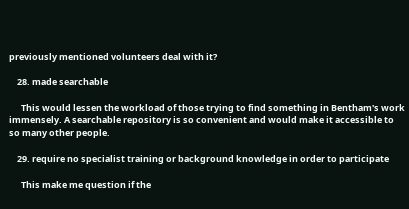previously mentioned volunteers deal with it?

    28. made searchable

      This would lessen the workload of those trying to find something in Bentham's work immensely. A searchable repository is so convenient and would make it accessible to so many other people.

    29. require no specialist training or background knowledge in order to participate

      This make me question if the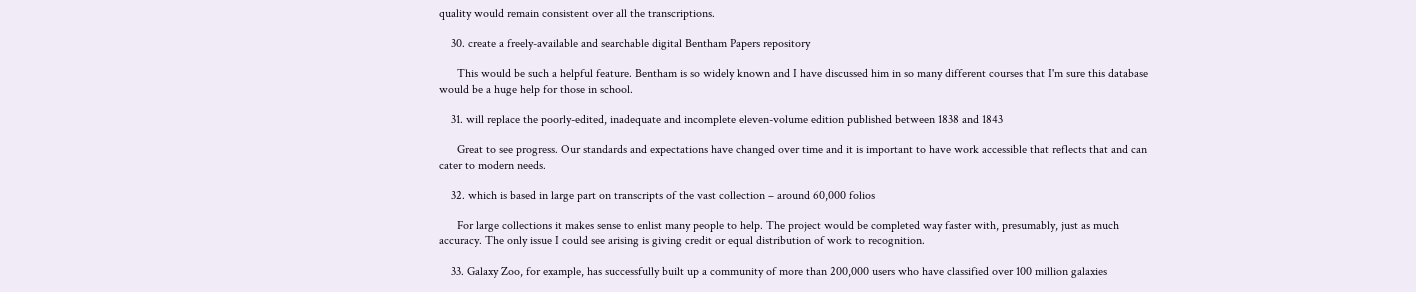quality would remain consistent over all the transcriptions.

    30. create a freely-available and searchable digital Bentham Papers repository

      This would be such a helpful feature. Bentham is so widely known and I have discussed him in so many different courses that I'm sure this database would be a huge help for those in school.

    31. will replace the poorly-edited, inadequate and incomplete eleven-volume edition published between 1838 and 1843

      Great to see progress. Our standards and expectations have changed over time and it is important to have work accessible that reflects that and can cater to modern needs.

    32. which is based in large part on transcripts of the vast collection – around 60,000 folios

      For large collections it makes sense to enlist many people to help. The project would be completed way faster with, presumably, just as much accuracy. The only issue I could see arising is giving credit or equal distribution of work to recognition.

    33. Galaxy Zoo, for example, has successfully built up a community of more than 200,000 users who have classified over 100 million galaxies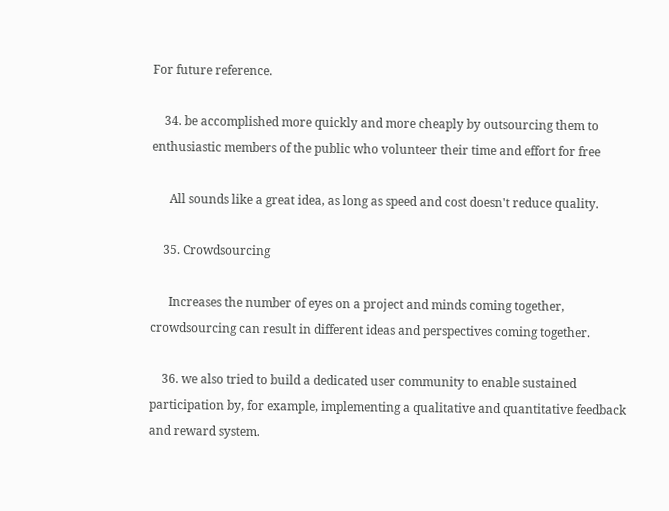For future reference.

    34. be accomplished more quickly and more cheaply by outsourcing them to enthusiastic members of the public who volunteer their time and effort for free

      All sounds like a great idea, as long as speed and cost doesn't reduce quality.

    35. Crowdsourcing

      Increases the number of eyes on a project and minds coming together, crowdsourcing can result in different ideas and perspectives coming together.

    36. we also tried to build a dedicated user community to enable sustained participation by, for example, implementing a qualitative and quantitative feedback and reward system.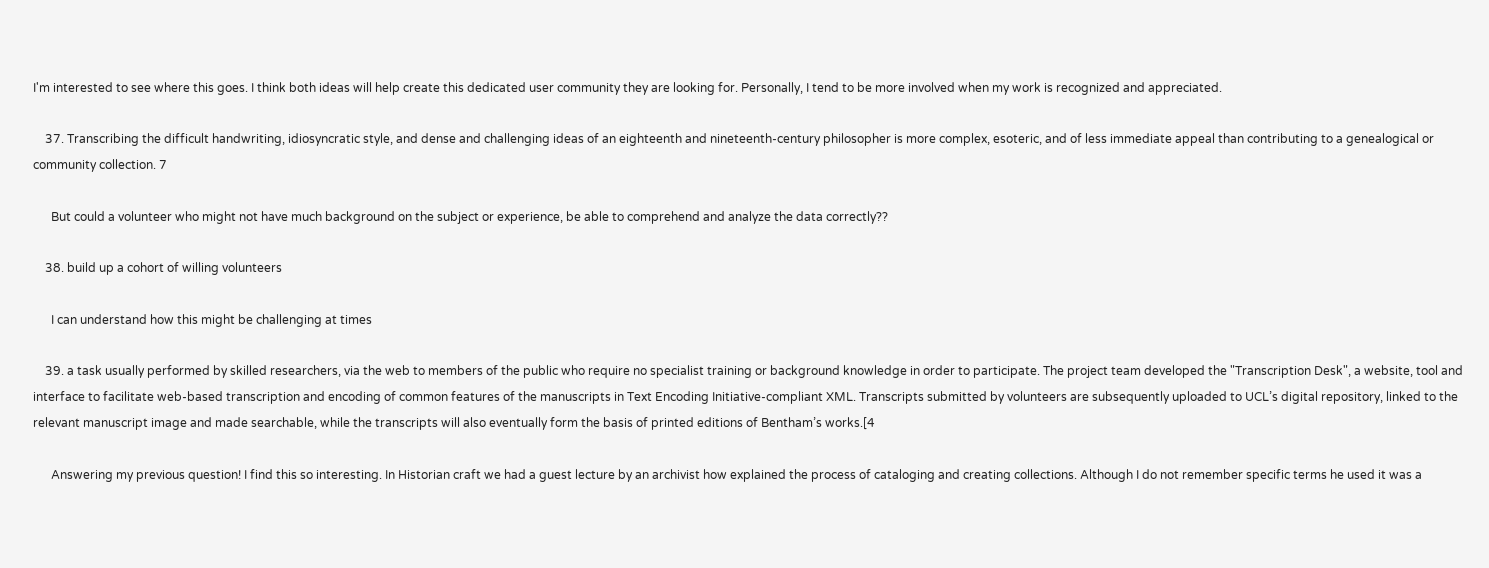I'm interested to see where this goes. I think both ideas will help create this dedicated user community they are looking for. Personally, I tend to be more involved when my work is recognized and appreciated.

    37. Transcribing the difficult handwriting, idiosyncratic style, and dense and challenging ideas of an eighteenth and nineteenth-century philosopher is more complex, esoteric, and of less immediate appeal than contributing to a genealogical or community collection. 7

      But could a volunteer who might not have much background on the subject or experience, be able to comprehend and analyze the data correctly??

    38. build up a cohort of willing volunteers

      I can understand how this might be challenging at times

    39. a task usually performed by skilled researchers, via the web to members of the public who require no specialist training or background knowledge in order to participate. The project team developed the "Transcription Desk", a website, tool and interface to facilitate web-based transcription and encoding of common features of the manuscripts in Text Encoding Initiative-compliant XML. Transcripts submitted by volunteers are subsequently uploaded to UCL’s digital repository, linked to the relevant manuscript image and made searchable, while the transcripts will also eventually form the basis of printed editions of Bentham’s works.[4

      Answering my previous question! I find this so interesting. In Historian craft we had a guest lecture by an archivist how explained the process of cataloging and creating collections. Although I do not remember specific terms he used it was a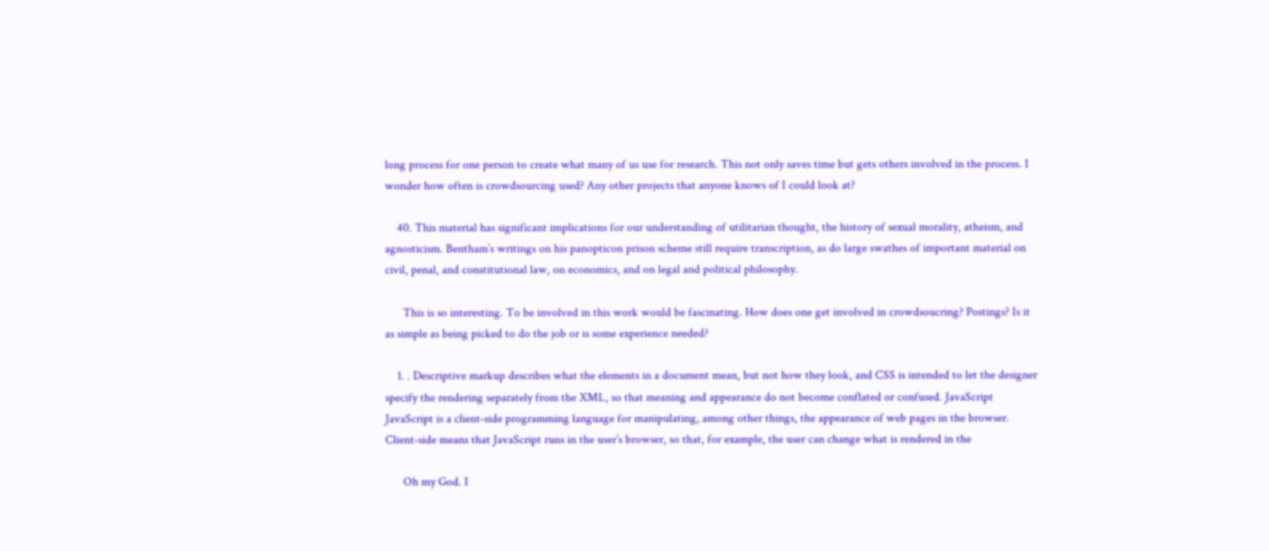long process for one person to create what many of us use for research. This not only saves time but gets others involved in the process. I wonder how often is crowdsourcing used? Any other projects that anyone knows of I could look at?

    40. This material has significant implications for our understanding of utilitarian thought, the history of sexual morality, atheism, and agnosticism. Bentham’s writings on his panopticon prison scheme still require transcription, as do large swathes of important material on civil, penal, and constitutional law, on economics, and on legal and political philosophy.

      This is so interesting. To be involved in this work would be fascinating. How does one get involved in crowdsoucring? Postings? Is it as simple as being picked to do the job or is some experience needed?

    1. . Descriptive markup describes what the elements in a document mean, but not how they look, and CSS is intended to let the designer specify the rendering separately from the XML, so that meaning and appearance do not become conflated or confused. JavaScript JavaScript is a client-side programming language for manipulating, among other things, the appearance of web pages in the browser. Client-side means that JavaScript runs in the user’s browser, so that, for example, the user can change what is rendered in the

      Oh my God. I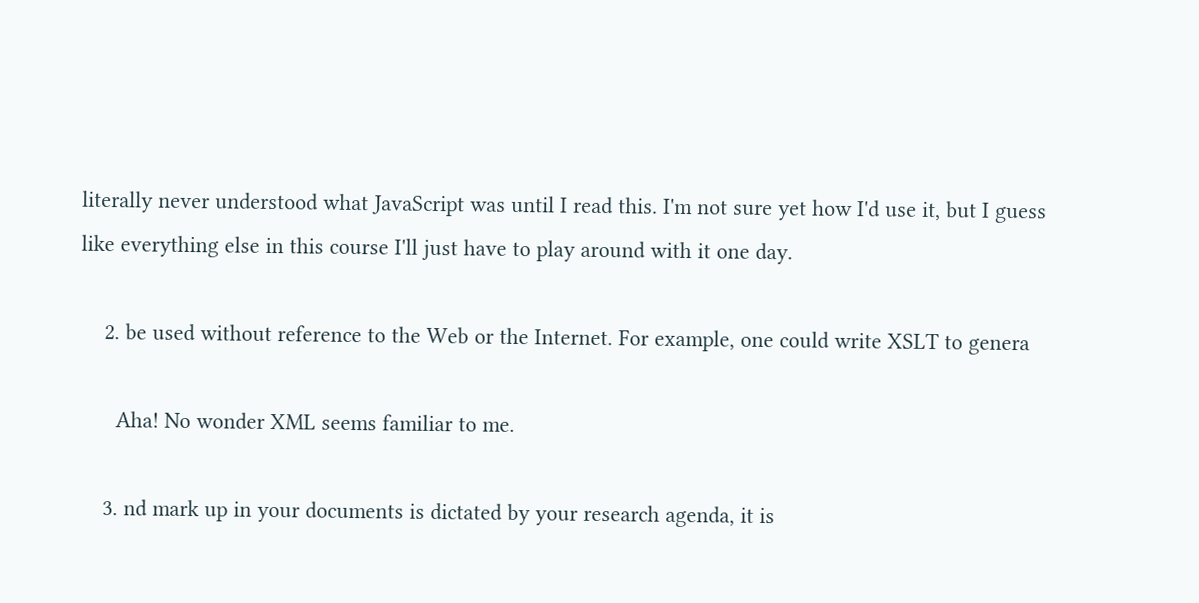literally never understood what JavaScript was until I read this. I'm not sure yet how I'd use it, but I guess like everything else in this course I'll just have to play around with it one day.

    2. be used without reference to the Web or the Internet. For example, one could write XSLT to genera

      Aha! No wonder XML seems familiar to me.

    3. nd mark up in your documents is dictated by your research agenda, it is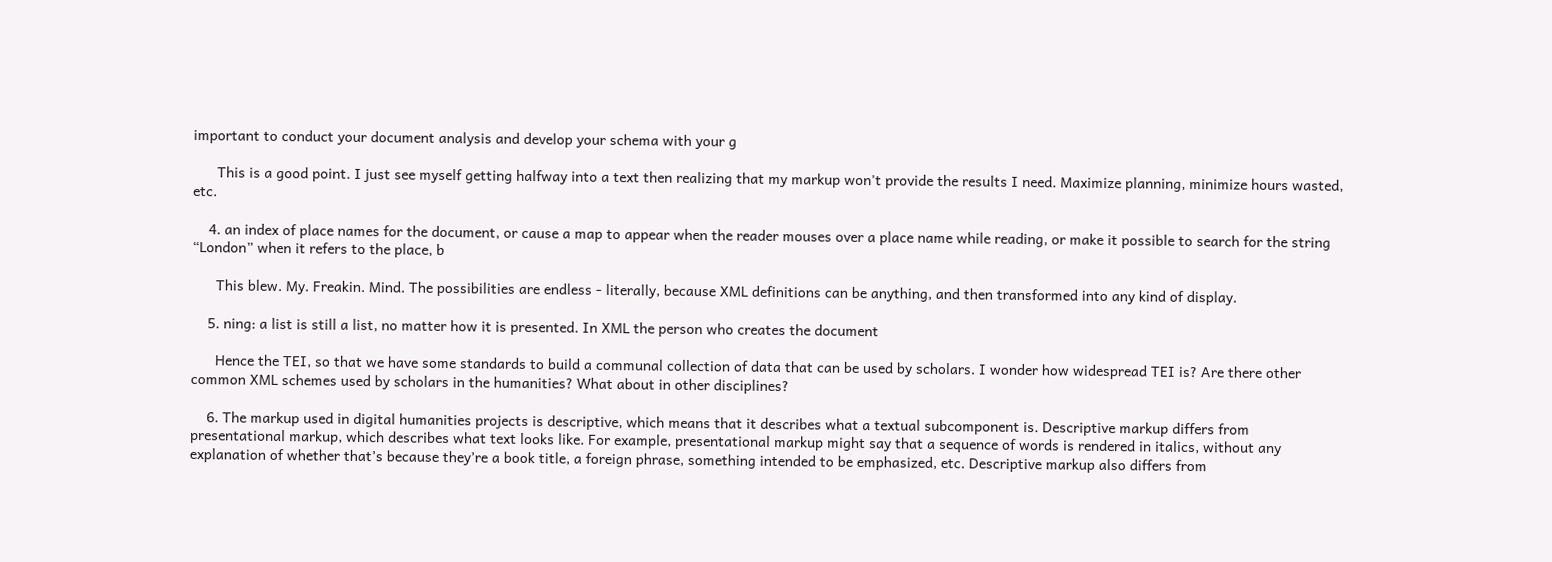important to conduct your document analysis and develop your schema with your g

      This is a good point. I just see myself getting halfway into a text then realizing that my markup won't provide the results I need. Maximize planning, minimize hours wasted, etc.

    4. an index of place names for the document, or cause a map to appear when the reader mouses over a place name while reading, or make it possible to search for the string “London” when it refers to the place, b

      This blew. My. Freakin. Mind. The possibilities are endless - literally, because XML definitions can be anything, and then transformed into any kind of display.

    5. ning: a list is still a list, no matter how it is presented. In XML the person who creates the document

      Hence the TEI, so that we have some standards to build a communal collection of data that can be used by scholars. I wonder how widespread TEI is? Are there other common XML schemes used by scholars in the humanities? What about in other disciplines?

    6. The markup used in digital humanities projects is descriptive, which means that it describes what a textual subcomponent is. Descriptive markup differs from presentational markup, which describes what text looks like. For example, presentational markup might say that a sequence of words is rendered in italics, without any explanation of whether that’s because they’re a book title, a foreign phrase, something intended to be emphasized, etc. Descriptive markup also differs from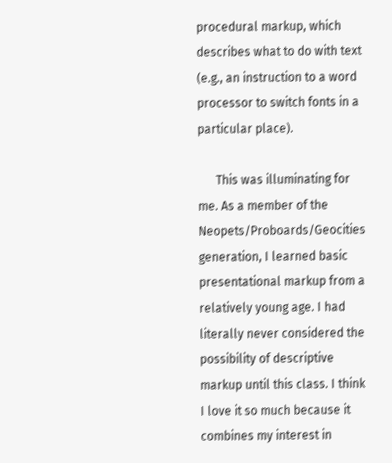procedural markup, which describes what to do with text (e.g., an instruction to a word processor to switch fonts in a particular place).

      This was illuminating for me. As a member of the Neopets/Proboards/Geocities generation, I learned basic presentational markup from a relatively young age. I had literally never considered the possibility of descriptive markup until this class. I think I love it so much because it combines my interest in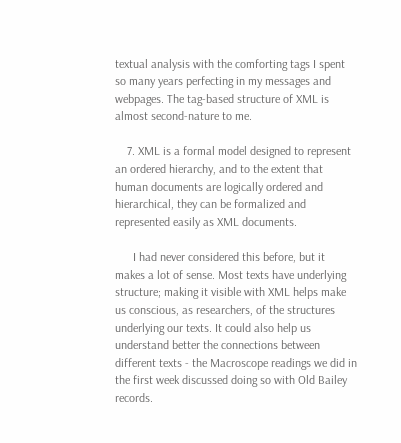textual analysis with the comforting tags I spent so many years perfecting in my messages and webpages. The tag-based structure of XML is almost second-nature to me.

    7. XML is a formal model designed to represent an ordered hierarchy, and to the extent that human documents are logically ordered and hierarchical, they can be formalized and represented easily as XML documents.

      I had never considered this before, but it makes a lot of sense. Most texts have underlying structure; making it visible with XML helps make us conscious, as researchers, of the structures underlying our texts. It could also help us understand better the connections between different texts - the Macroscope readings we did in the first week discussed doing so with Old Bailey records.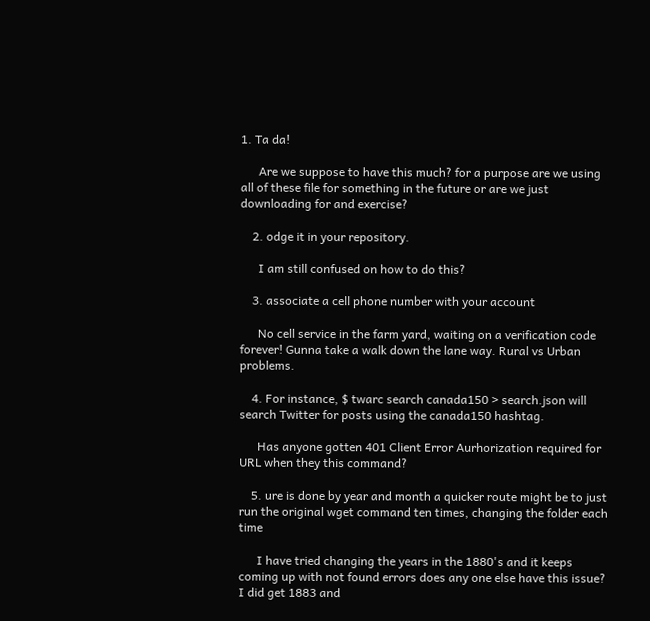1. Ta da!

      Are we suppose to have this much? for a purpose are we using all of these file for something in the future or are we just downloading for and exercise?

    2. odge it in your repository.

      I am still confused on how to do this?

    3. associate a cell phone number with your account

      No cell service in the farm yard, waiting on a verification code forever! Gunna take a walk down the lane way. Rural vs Urban problems.

    4. For instance, $ twarc search canada150 > search.json will search Twitter for posts using the canada150 hashtag.

      Has anyone gotten 401 Client Error Aurhorization required for URL when they this command?

    5. ure is done by year and month a quicker route might be to just run the original wget command ten times, changing the folder each time

      I have tried changing the years in the 1880's and it keeps coming up with not found errors does any one else have this issue? I did get 1883 and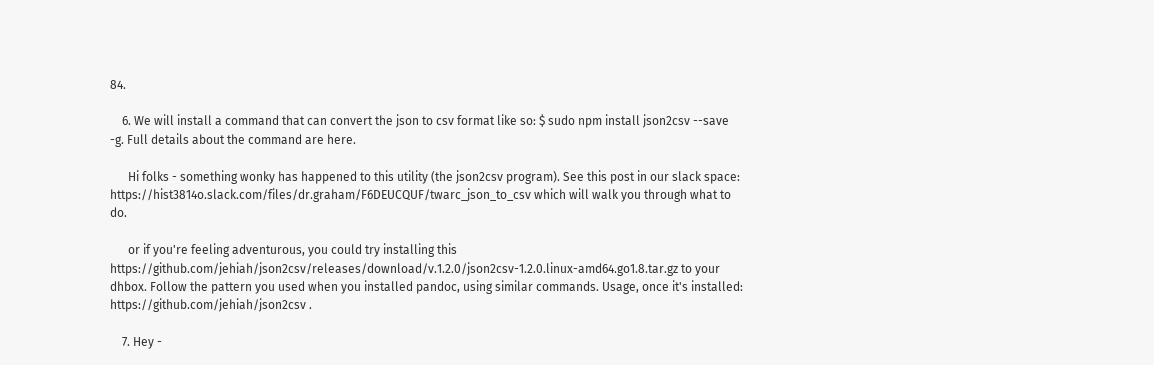84.

    6. We will install a command that can convert the json to csv format like so: $ sudo npm install json2csv --save -g. Full details about the command are here.

      Hi folks - something wonky has happened to this utility (the json2csv program). See this post in our slack space: https://hist3814o.slack.com/files/dr.graham/F6DEUCQUF/twarc_json_to_csv which will walk you through what to do.

      or if you're feeling adventurous, you could try installing this https://github.com/jehiah/json2csv/releases/download/v.1.2.0/json2csv-1.2.0.linux-amd64.go1.8.tar.gz to your dhbox. Follow the pattern you used when you installed pandoc, using similar commands. Usage, once it's installed: https://github.com/jehiah/json2csv .

    7. Hey -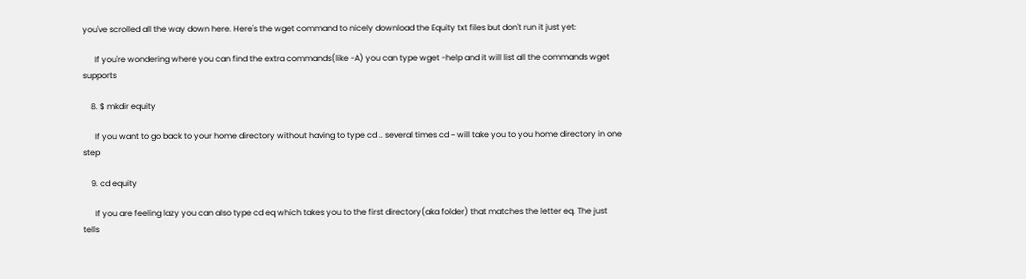you've scrolled all the way down here. Here's the wget command to nicely download the Equity txt files but don't run it just yet:

      If you're wondering where you can find the extra commands(like -A) you can type wget -help and it will list all the commands wget supports

    8. $ mkdir equity

      If you want to go back to your home directory without having to type cd .. several times cd ~ will take you to you home directory in one step

    9. cd equity

      If you are feeling lazy you can also type cd eq which takes you to the first directory(aka folder) that matches the letter eq. The just tells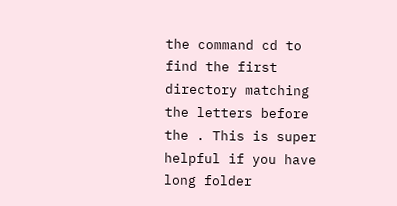the command cd to find the first directory matching the letters before the . This is super helpful if you have long folder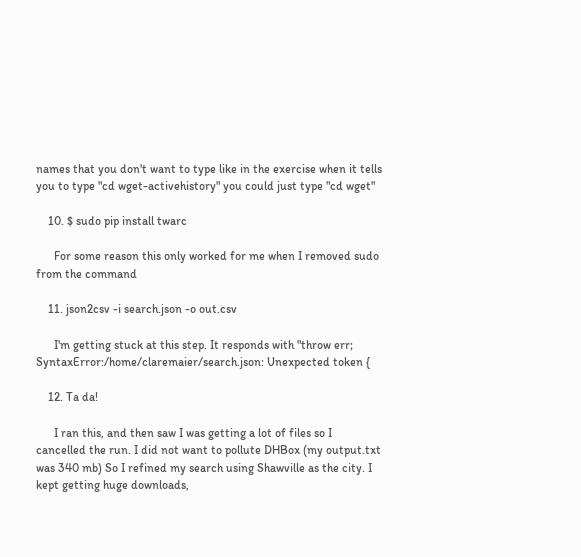names that you don't want to type like in the exercise when it tells you to type "cd wget-activehistory" you could just type "cd wget"

    10. $ sudo pip install twarc

      For some reason this only worked for me when I removed sudo from the command

    11. json2csv -i search.json -o out.csv

      I'm getting stuck at this step. It responds with "throw err; SyntaxError:/home/claremaier/search.json: Unexpected token {

    12. Ta da!

      I ran this, and then saw I was getting a lot of files so I cancelled the run. I did not want to pollute DHBox (my output.txt was 340 mb) So I refined my search using Shawville as the city. I kept getting huge downloads,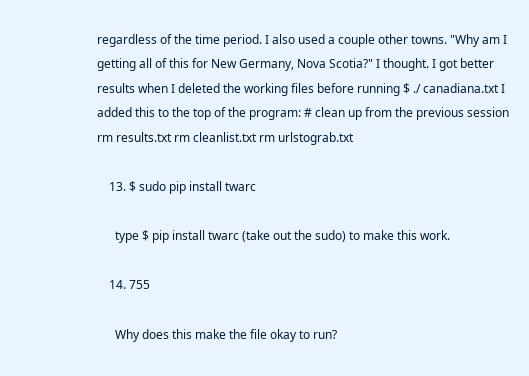regardless of the time period. I also used a couple other towns. "Why am I getting all of this for New Germany, Nova Scotia?" I thought. I got better results when I deleted the working files before running $ ./ canadiana.txt I added this to the top of the program: # clean up from the previous session rm results.txt rm cleanlist.txt rm urlstograb.txt

    13. $ sudo pip install twarc

      type $ pip install twarc (take out the sudo) to make this work.

    14. 755

      Why does this make the file okay to run?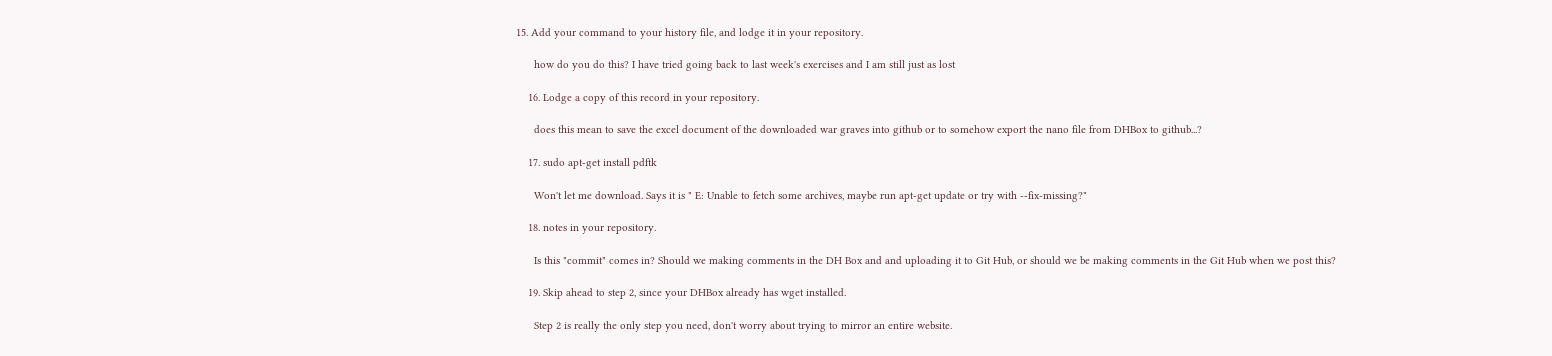15. Add your command to your history file, and lodge it in your repository.

      how do you do this? I have tried going back to last week's exercises and I am still just as lost

    16. Lodge a copy of this record in your repository.

      does this mean to save the excel document of the downloaded war graves into github or to somehow export the nano file from DHBox to github...?

    17. sudo apt-get install pdftk

      Won't let me download. Says it is " E: Unable to fetch some archives, maybe run apt-get update or try with --fix-missing?"

    18. notes in your repository.

      Is this "commit" comes in? Should we making comments in the DH Box and and uploading it to Git Hub, or should we be making comments in the Git Hub when we post this?

    19. Skip ahead to step 2, since your DHBox already has wget installed.

      Step 2 is really the only step you need, don't worry about trying to mirror an entire website.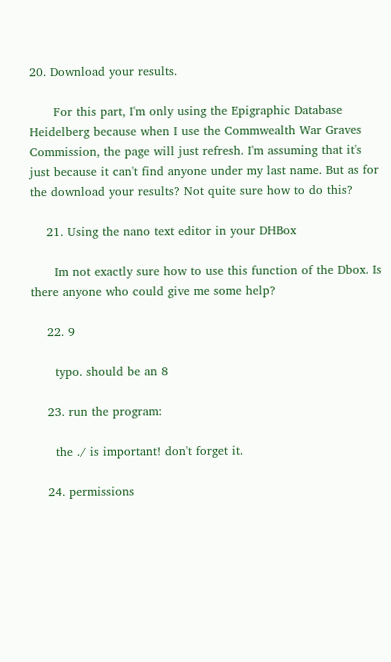20. Download your results.

      For this part, I'm only using the Epigraphic Database Heidelberg because when I use the Commwealth War Graves Commission, the page will just refresh. I'm assuming that it's just because it can't find anyone under my last name. But as for the download your results? Not quite sure how to do this?

    21. Using the nano text editor in your DHBox

      Im not exactly sure how to use this function of the Dbox. Is there anyone who could give me some help?

    22. 9

      typo. should be an 8

    23. run the program:

      the ./ is important! don't forget it.

    24. permissions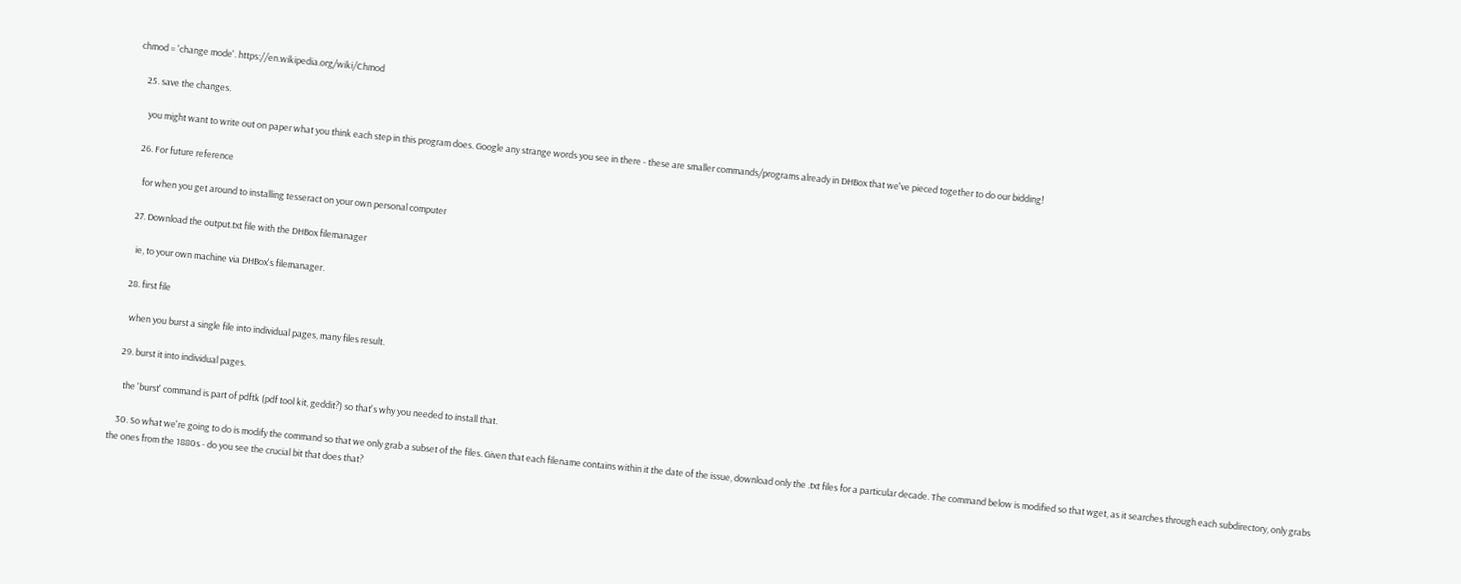chmod = 'change mode'. https://en.wikipedia.org/wiki/Chmod

    25. save the changes.

      you might want to write out on paper what you think each step in this program does. Google any strange words you see in there - these are smaller commands/programs already in DHBox that we've pieced together to do our bidding!

    26. For future reference

      for when you get around to installing tesseract on your own personal computer

    27. Download the output.txt file with the DHBox filemanager

      ie, to your own machine via DHBox's filemanager.

    28. first file

      when you burst a single file into individual pages, many files result.

    29. burst it into individual pages.

      the 'burst' command is part of pdftk (pdf tool kit, geddit?) so that's why you needed to install that.

    30. So what we're going to do is modify the command so that we only grab a subset of the files. Given that each filename contains within it the date of the issue, download only the .txt files for a particular decade. The command below is modified so that wget, as it searches through each subdirectory, only grabs the ones from the 1880s - do you see the crucial bit that does that?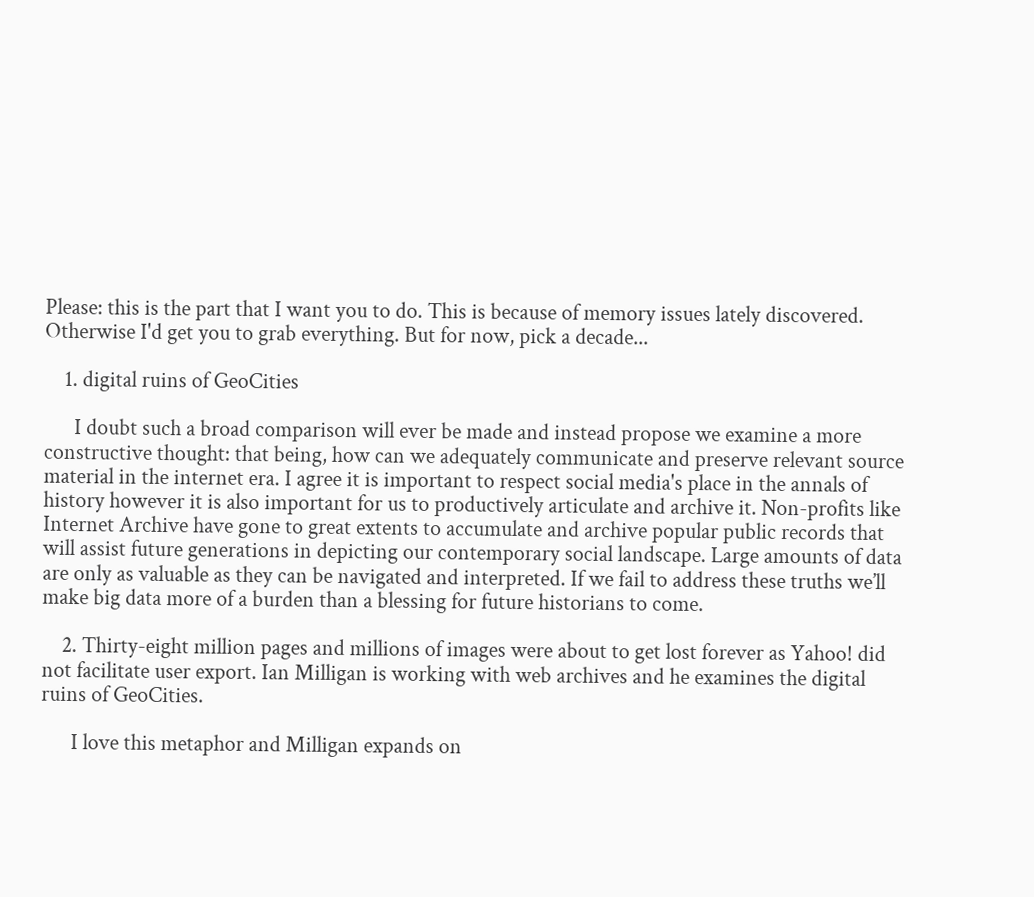Please: this is the part that I want you to do. This is because of memory issues lately discovered. Otherwise I'd get you to grab everything. But for now, pick a decade...

    1. digital ruins of GeoCities

      I doubt such a broad comparison will ever be made and instead propose we examine a more constructive thought: that being, how can we adequately communicate and preserve relevant source material in the internet era. I agree it is important to respect social media's place in the annals of history however it is also important for us to productively articulate and archive it. Non-profits like Internet Archive have gone to great extents to accumulate and archive popular public records that will assist future generations in depicting our contemporary social landscape. Large amounts of data are only as valuable as they can be navigated and interpreted. If we fail to address these truths we’ll make big data more of a burden than a blessing for future historians to come.

    2. Thirty-eight million pages and millions of images were about to get lost forever as Yahoo! did not facilitate user export. Ian Milligan is working with web archives and he examines the digital ruins of GeoCities.

      I love this metaphor and Milligan expands on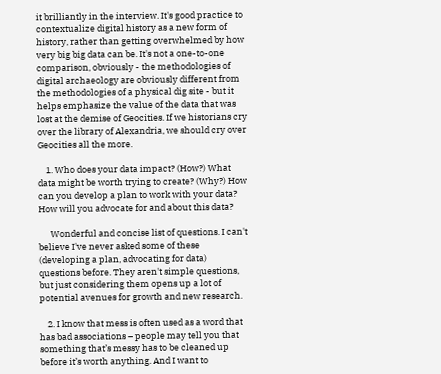it brilliantly in the interview. It's good practice to contextualize digital history as a new form of history, rather than getting overwhelmed by how very big big data can be. It's not a one-to-one comparison, obviously - the methodologies of digital archaeology are obviously different from the methodologies of a physical dig site - but it helps emphasize the value of the data that was lost at the demise of Geocities. If we historians cry over the library of Alexandria, we should cry over Geocities all the more.

    1. Who does your data impact? (How?) What data might be worth trying to create? (Why?) How can you develop a plan to work with your data? How will you advocate for and about this data?

      Wonderful and concise list of questions. I can't believe I've never asked some of these (developing a plan, advocating for data) questions before. They aren't simple questions, but just considering them opens up a lot of potential avenues for growth and new research.

    2. I know that mess is often used as a word that has bad associations – people may tell you that something that’s messy has to be cleaned up before it’s worth anything. And I want to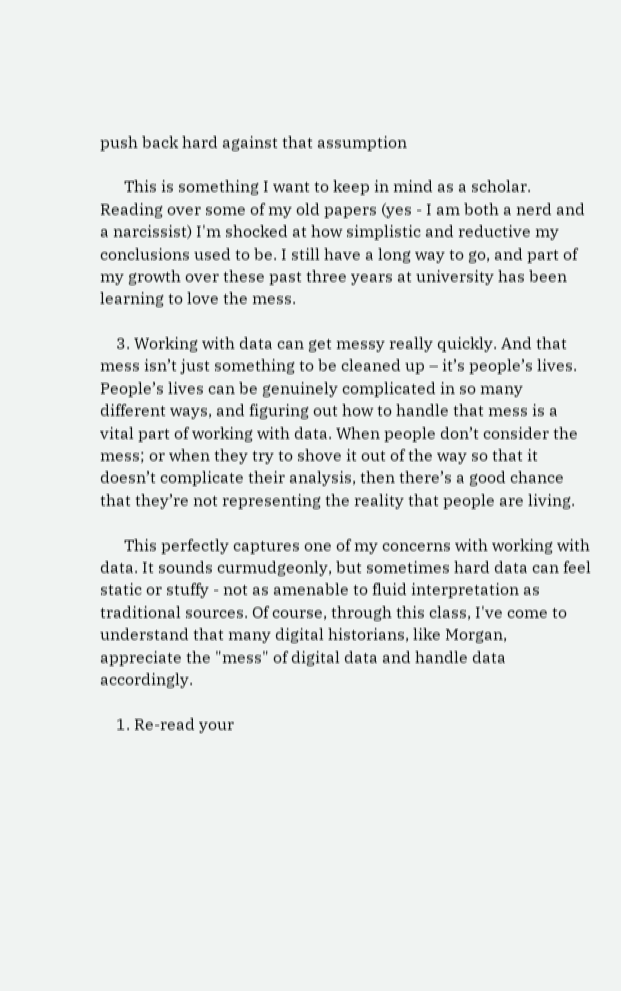push back hard against that assumption

      This is something I want to keep in mind as a scholar. Reading over some of my old papers (yes - I am both a nerd and a narcissist) I'm shocked at how simplistic and reductive my conclusions used to be. I still have a long way to go, and part of my growth over these past three years at university has been learning to love the mess.

    3. Working with data can get messy really quickly. And that mess isn’t just something to be cleaned up – it’s people’s lives. People’s lives can be genuinely complicated in so many different ways, and figuring out how to handle that mess is a vital part of working with data. When people don’t consider the mess; or when they try to shove it out of the way so that it doesn’t complicate their analysis, then there’s a good chance that they’re not representing the reality that people are living.

      This perfectly captures one of my concerns with working with data. It sounds curmudgeonly, but sometimes hard data can feel static or stuffy - not as amenable to fluid interpretation as traditional sources. Of course, through this class, I've come to understand that many digital historians, like Morgan, appreciate the "mess" of digital data and handle data accordingly.

    1. Re-read your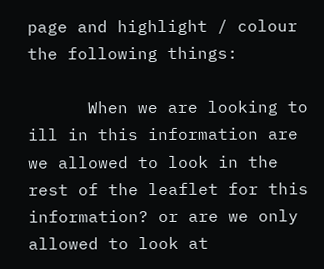page and highlight / colour the following things:

      When we are looking to ill in this information are we allowed to look in the rest of the leaflet for this information? or are we only allowed to look at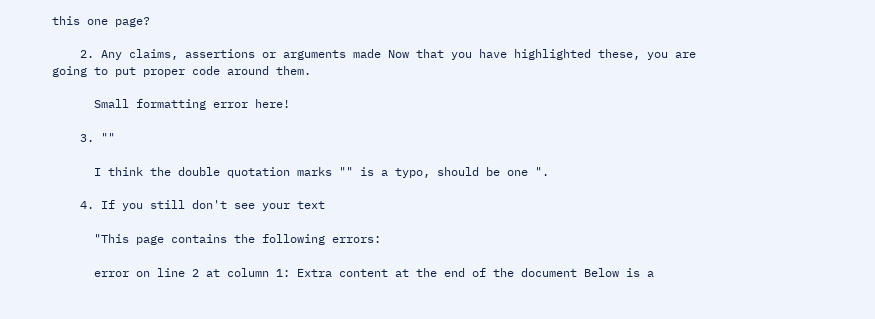this one page?

    2. Any claims, assertions or arguments made Now that you have highlighted these, you are going to put proper code around them.

      Small formatting error here!

    3. ""

      I think the double quotation marks "" is a typo, should be one ".

    4. If you still don't see your text

      "This page contains the following errors:

      error on line 2 at column 1: Extra content at the end of the document Below is a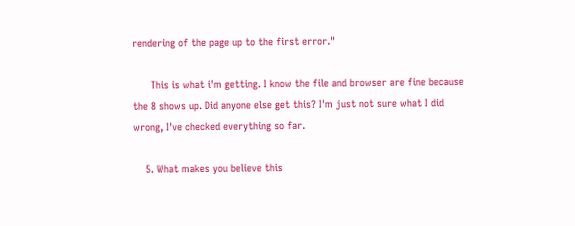rendering of the page up to the first error."

      This is what i'm getting. I know the file and browser are fine because the 8 shows up. Did anyone else get this? I'm just not sure what I did wrong, I've checked everything so far.

    5. What makes you believe this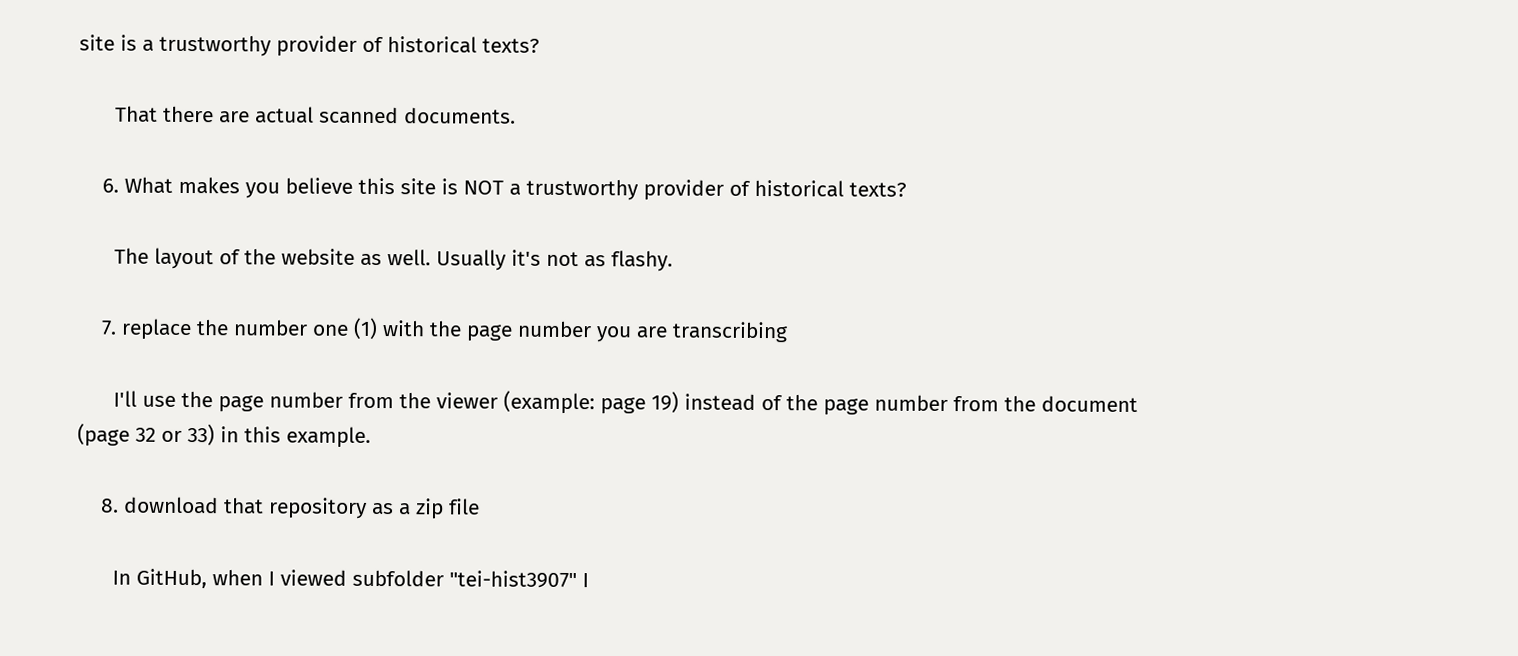site is a trustworthy provider of historical texts?

      That there are actual scanned documents.

    6. What makes you believe this site is NOT a trustworthy provider of historical texts?

      The layout of the website as well. Usually it's not as flashy.

    7. replace the number one (1) with the page number you are transcribing

      I'll use the page number from the viewer (example: page 19) instead of the page number from the document (page 32 or 33) in this example.

    8. download that repository as a zip file

      In GitHub, when I viewed subfolder "tei-hist3907" I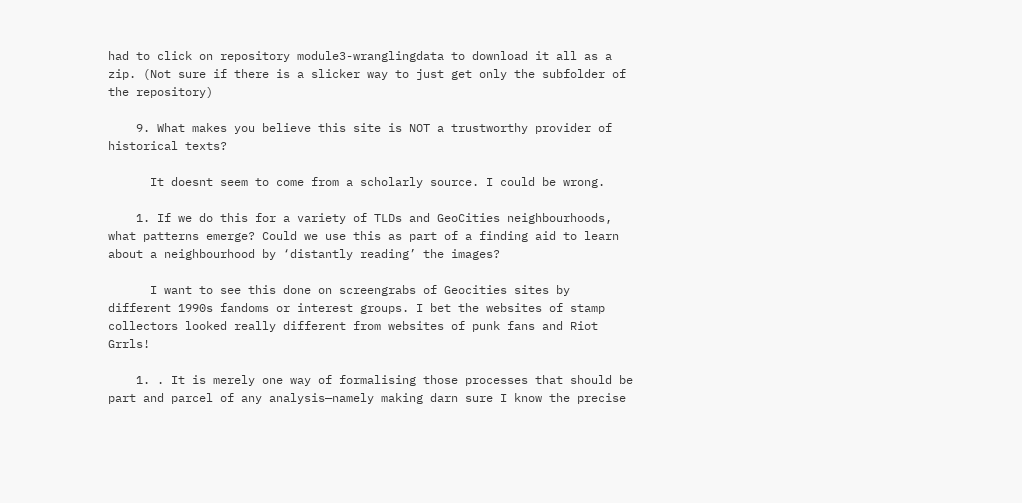had to click on repository module3-wranglingdata to download it all as a zip. (Not sure if there is a slicker way to just get only the subfolder of the repository)

    9. What makes you believe this site is NOT a trustworthy provider of historical texts?

      It doesnt seem to come from a scholarly source. I could be wrong.

    1. If we do this for a variety of TLDs and GeoCities neighbourhoods, what patterns emerge? Could we use this as part of a finding aid to learn about a neighbourhood by ‘distantly reading’ the images?

      I want to see this done on screengrabs of Geocities sites by different 1990s fandoms or interest groups. I bet the websites of stamp collectors looked really different from websites of punk fans and Riot Grrls!

    1. . It is merely one way of formalising those processes that should be part and parcel of any analysis—namely making darn sure I know the precise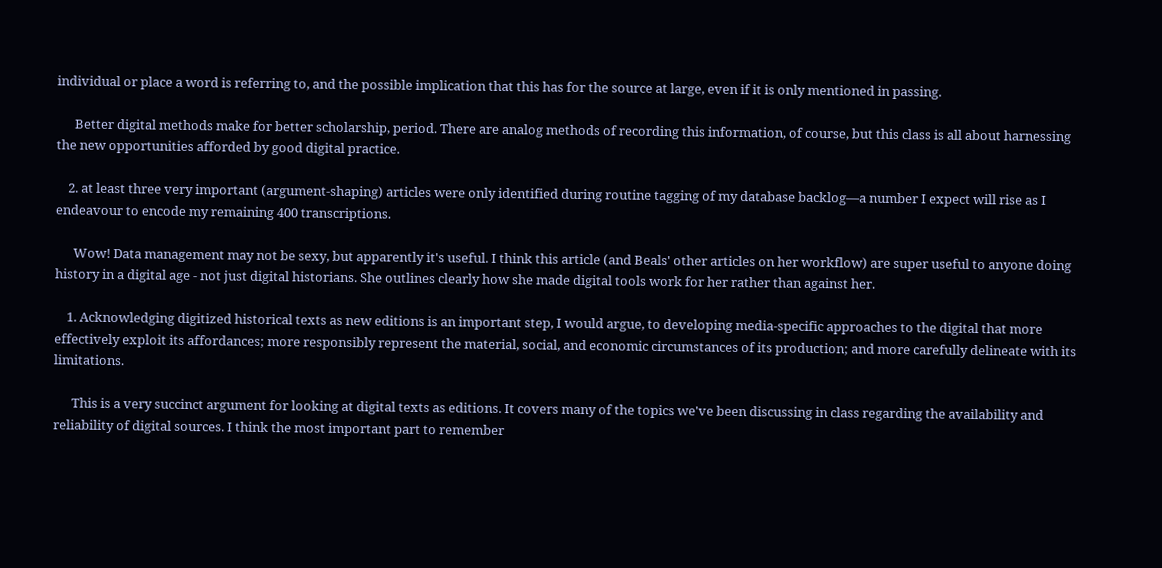individual or place a word is referring to, and the possible implication that this has for the source at large, even if it is only mentioned in passing.

      Better digital methods make for better scholarship, period. There are analog methods of recording this information, of course, but this class is all about harnessing the new opportunities afforded by good digital practice.

    2. at least three very important (argument-shaping) articles were only identified during routine tagging of my database backlog—a number I expect will rise as I endeavour to encode my remaining 400 transcriptions.

      Wow! Data management may not be sexy, but apparently it's useful. I think this article (and Beals' other articles on her workflow) are super useful to anyone doing history in a digital age - not just digital historians. She outlines clearly how she made digital tools work for her rather than against her.

    1. Acknowledging digitized historical texts as new editions is an important step, I would argue, to developing media-specific approaches to the digital that more effectively exploit its affordances; more responsibly represent the material, social, and economic circumstances of its production; and more carefully delineate with its limitations.

      This is a very succinct argument for looking at digital texts as editions. It covers many of the topics we've been discussing in class regarding the availability and reliability of digital sources. I think the most important part to remember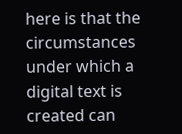here is that the circumstances under which a digital text is created can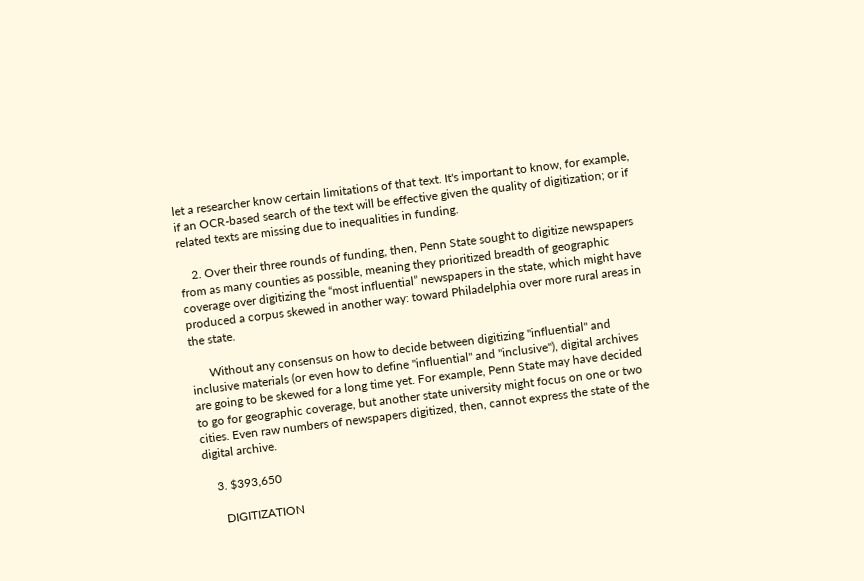let a researcher know certain limitations of that text. It's important to know, for example, if an OCR-based search of the text will be effective given the quality of digitization; or if related texts are missing due to inequalities in funding.

    2. Over their three rounds of funding, then, Penn State sought to digitize newspapers from as many counties as possible, meaning they prioritized breadth of geographic coverage over digitizing the “most influential” newspapers in the state, which might have produced a corpus skewed in another way: toward Philadelphia over more rural areas in the state.

      Without any consensus on how to decide between digitizing "influential" and inclusive materials (or even how to define "influential" and "inclusive"), digital archives are going to be skewed for a long time yet. For example, Penn State may have decided to go for geographic coverage, but another state university might focus on one or two cities. Even raw numbers of newspapers digitized, then, cannot express the state of the digital archive.

    3. $393,650

      DIGITIZATION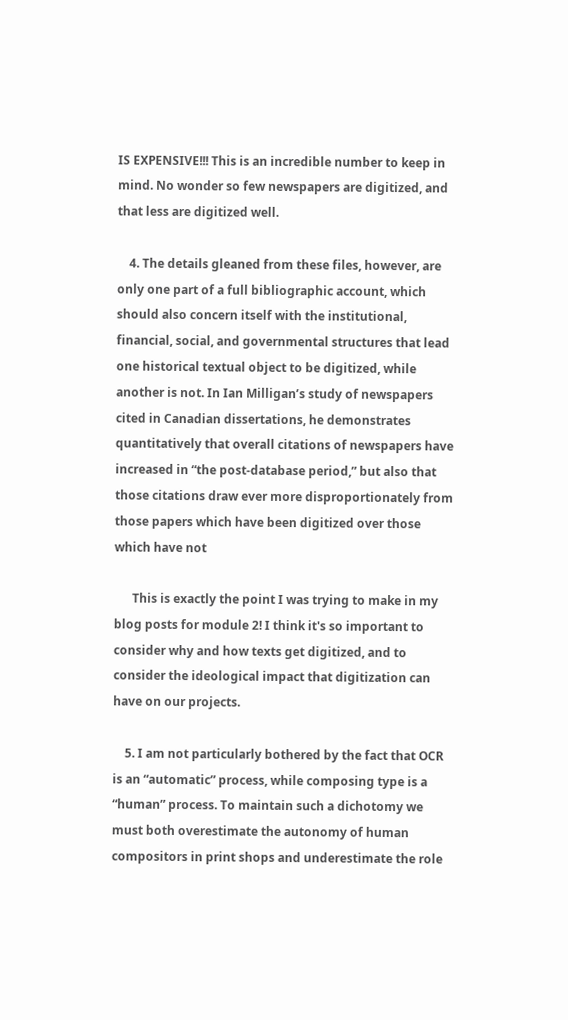IS EXPENSIVE!!! This is an incredible number to keep in mind. No wonder so few newspapers are digitized, and that less are digitized well.

    4. The details gleaned from these files, however, are only one part of a full bibliographic account, which should also concern itself with the institutional, financial, social, and governmental structures that lead one historical textual object to be digitized, while another is not. In Ian Milligan’s study of newspapers cited in Canadian dissertations, he demonstrates quantitatively that overall citations of newspapers have increased in “the post-database period,” but also that those citations draw ever more disproportionately from those papers which have been digitized over those which have not

      This is exactly the point I was trying to make in my blog posts for module 2! I think it's so important to consider why and how texts get digitized, and to consider the ideological impact that digitization can have on our projects.

    5. I am not particularly bothered by the fact that OCR is an “automatic” process, while composing type is a “human” process. To maintain such a dichotomy we must both overestimate the autonomy of human compositors in print shops and underestimate the role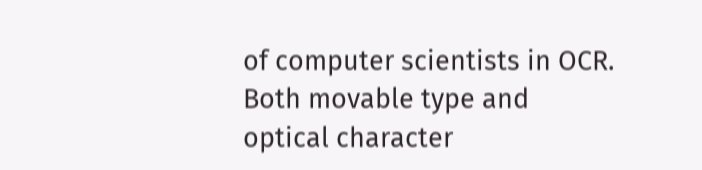of computer scientists in OCR. Both movable type and optical character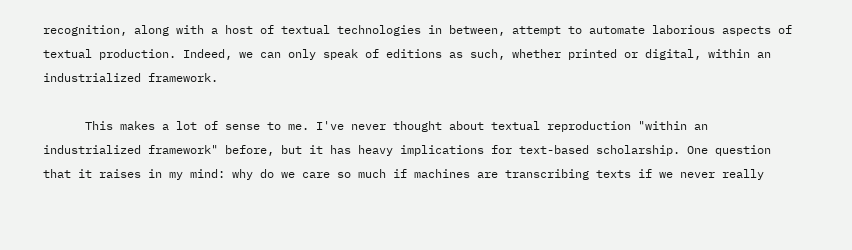recognition, along with a host of textual technologies in between, attempt to automate laborious aspects of textual production. Indeed, we can only speak of editions as such, whether printed or digital, within an industrialized framework.

      This makes a lot of sense to me. I've never thought about textual reproduction "within an industrialized framework" before, but it has heavy implications for text-based scholarship. One question that it raises in my mind: why do we care so much if machines are transcribing texts if we never really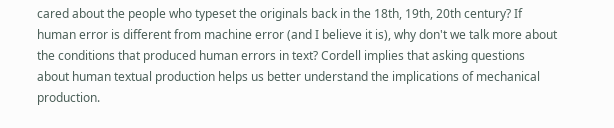cared about the people who typeset the originals back in the 18th, 19th, 20th century? If human error is different from machine error (and I believe it is), why don't we talk more about the conditions that produced human errors in text? Cordell implies that asking questions about human textual production helps us better understand the implications of mechanical production.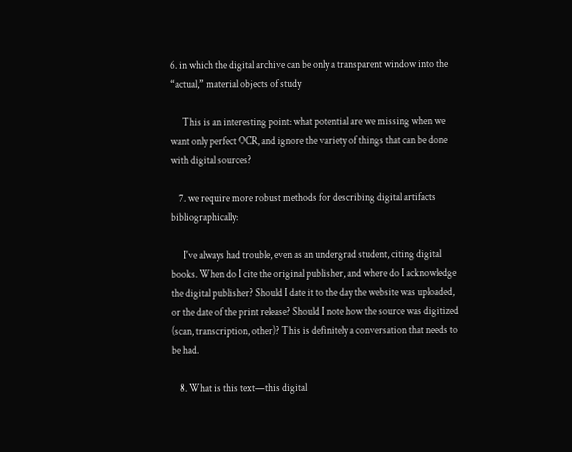6. in which the digital archive can be only a transparent window into the “actual,” material objects of study

      This is an interesting point: what potential are we missing when we want only perfect OCR, and ignore the variety of things that can be done with digital sources?

    7. we require more robust methods for describing digital artifacts bibliographically:

      I've always had trouble, even as an undergrad student, citing digital books. When do I cite the original publisher, and where do I acknowledge the digital publisher? Should I date it to the day the website was uploaded, or the date of the print release? Should I note how the source was digitized (scan, transcription, other)? This is definitely a conversation that needs to be had.

    8. What is this text—this digital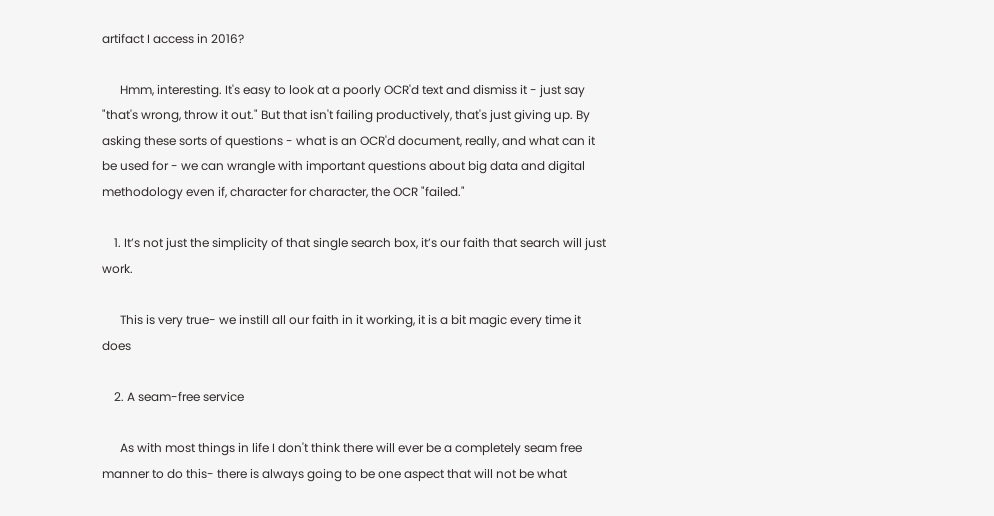artifact I access in 2016?

      Hmm, interesting. It's easy to look at a poorly OCR'd text and dismiss it - just say "that's wrong, throw it out." But that isn't failing productively, that's just giving up. By asking these sorts of questions - what is an OCR'd document, really, and what can it be used for - we can wrangle with important questions about big data and digital methodology even if, character for character, the OCR "failed."

    1. It’s not just the simplicity of that single search box, it’s our faith that search will just work.

      This is very true- we instill all our faith in it working, it is a bit magic every time it does

    2. A seam-free service

      As with most things in life I don't think there will ever be a completely seam free manner to do this- there is always going to be one aspect that will not be what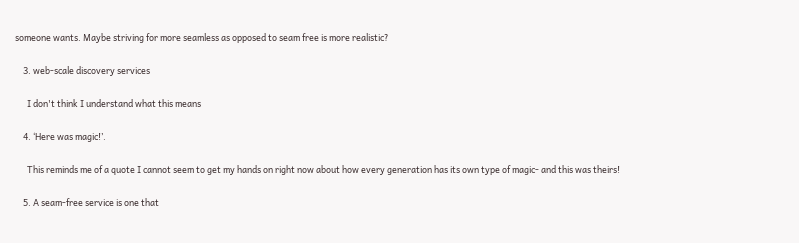someone wants. Maybe striving for more seamless as opposed to seam free is more realistic?

    3. web-scale discovery services

      I don't think I understand what this means

    4. ‘Here was magic!’.

      This reminds me of a quote I cannot seem to get my hands on right now about how every generation has its own type of magic- and this was theirs!

    5. A seam-free service is one that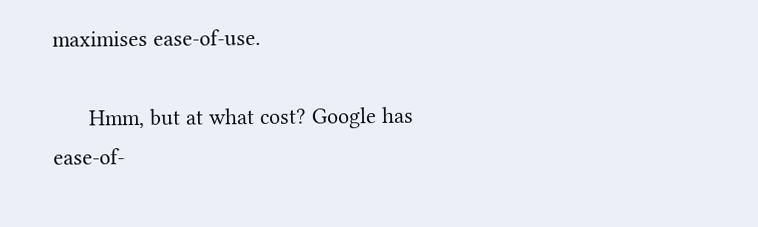maximises ease-of-use.

      Hmm, but at what cost? Google has ease-of-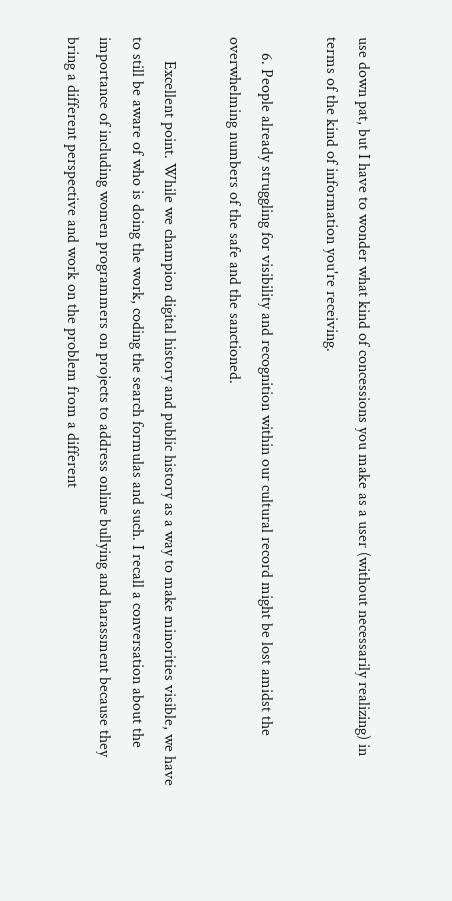use down pat, but I have to wonder what kind of concessions you make as a user (without necessarily realizing) in terms of the kind of information you're receiving.

    6. People already struggling for visibility and recognition within our cultural record might be lost amidst the overwhelming numbers of the safe and the sanctioned.

      Excellent point. While we champion digital history and public history as a way to make minorities visible, we have to still be aware of who is doing the work, coding the search formulas and such. I recall a conversation about the importance of including women programmers on projects to address online bullying and harassment because they bring a different perspective and work on the problem from a different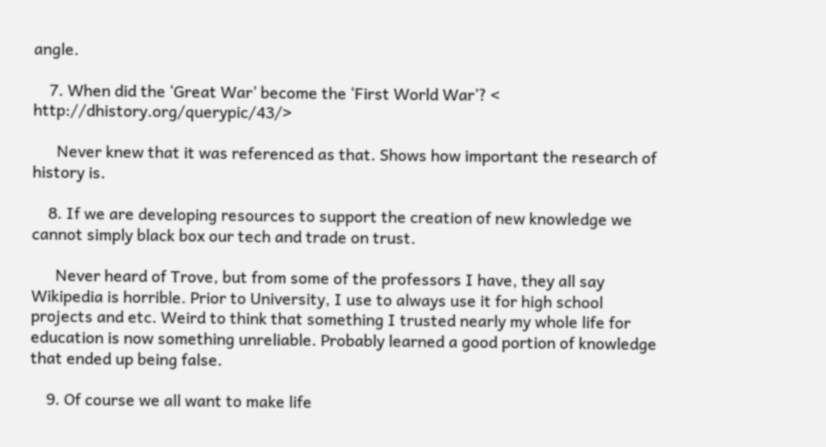angle.

    7. When did the ‘Great War’ become the ‘First World War’? < http://dhistory.org/querypic/43/>

      Never knew that it was referenced as that. Shows how important the research of history is.

    8. If we are developing resources to support the creation of new knowledge we cannot simply black box our tech and trade on trust.

      Never heard of Trove, but from some of the professors I have, they all say Wikipedia is horrible. Prior to University, I use to always use it for high school projects and etc. Weird to think that something I trusted nearly my whole life for education is now something unreliable. Probably learned a good portion of knowledge that ended up being false.

    9. Of course we all want to make life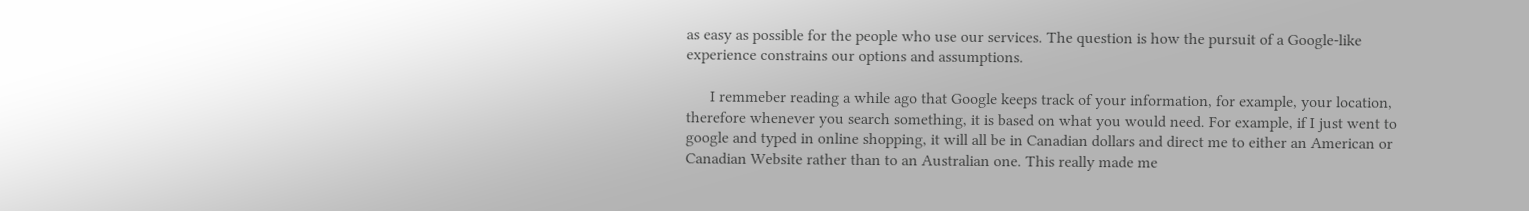as easy as possible for the people who use our services. The question is how the pursuit of a Google-like experience constrains our options and assumptions.

      I remmeber reading a while ago that Google keeps track of your information, for example, your location, therefore whenever you search something, it is based on what you would need. For example, if I just went to google and typed in online shopping, it will all be in Canadian dollars and direct me to either an American or Canadian Website rather than to an Australian one. This really made me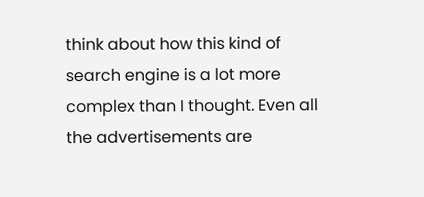think about how this kind of search engine is a lot more complex than I thought. Even all the advertisements are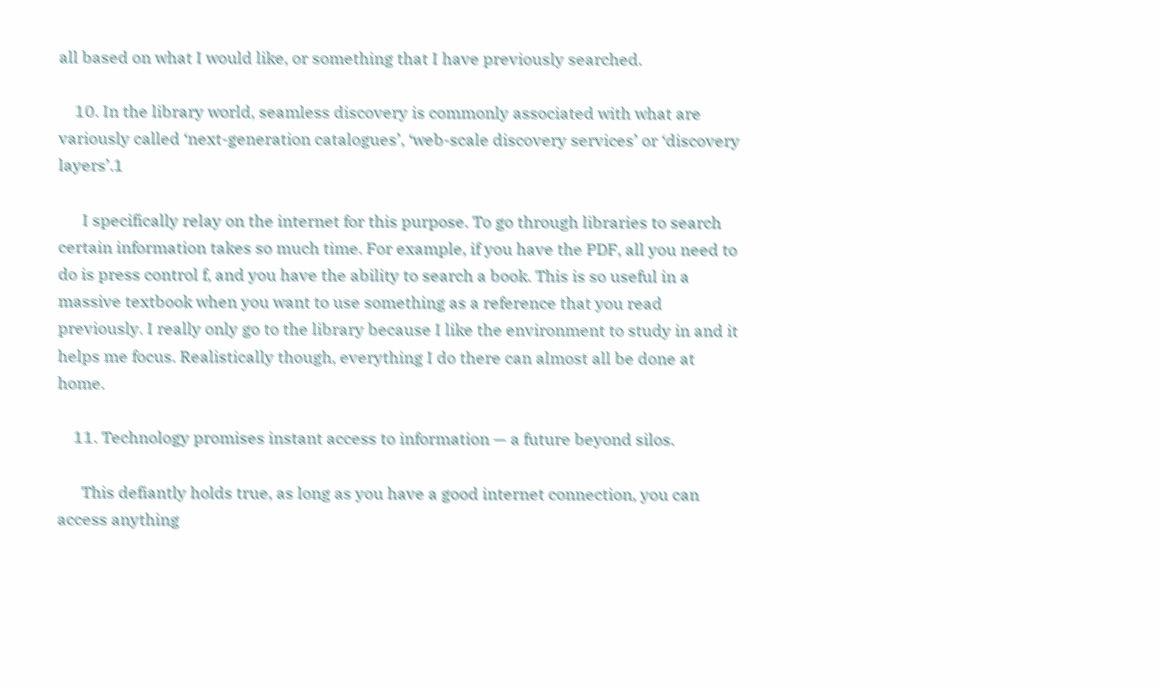all based on what I would like, or something that I have previously searched.

    10. In the library world, seamless discovery is commonly associated with what are variously called ‘next-generation catalogues’, ‘web-scale discovery services’ or ‘discovery layers’.1

      I specifically relay on the internet for this purpose. To go through libraries to search certain information takes so much time. For example, if you have the PDF, all you need to do is press control f, and you have the ability to search a book. This is so useful in a massive textbook when you want to use something as a reference that you read previously. I really only go to the library because I like the environment to study in and it helps me focus. Realistically though, everything I do there can almost all be done at home.

    11. Technology promises instant access to information — a future beyond silos.

      This defiantly holds true, as long as you have a good internet connection, you can access anything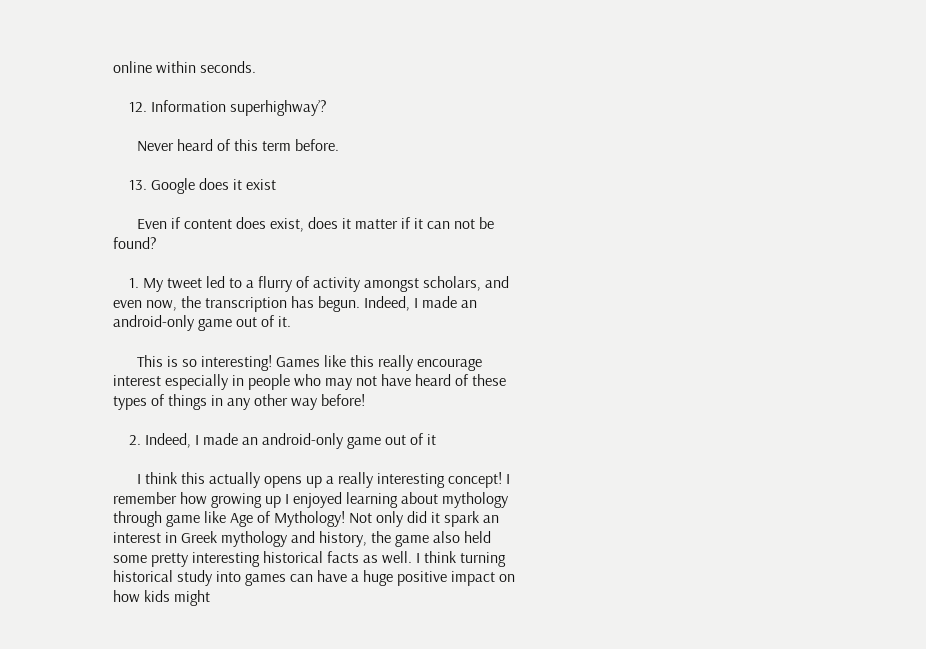online within seconds.

    12. Information superhighway’?

      Never heard of this term before.

    13. Google does it exist

      Even if content does exist, does it matter if it can not be found?

    1. My tweet led to a flurry of activity amongst scholars, and even now, the transcription has begun. Indeed, I made an android-only game out of it.

      This is so interesting! Games like this really encourage interest especially in people who may not have heard of these types of things in any other way before!

    2. Indeed, I made an android-only game out of it

      I think this actually opens up a really interesting concept! I remember how growing up I enjoyed learning about mythology through game like Age of Mythology! Not only did it spark an interest in Greek mythology and history, the game also held some pretty interesting historical facts as well. I think turning historical study into games can have a huge positive impact on how kids might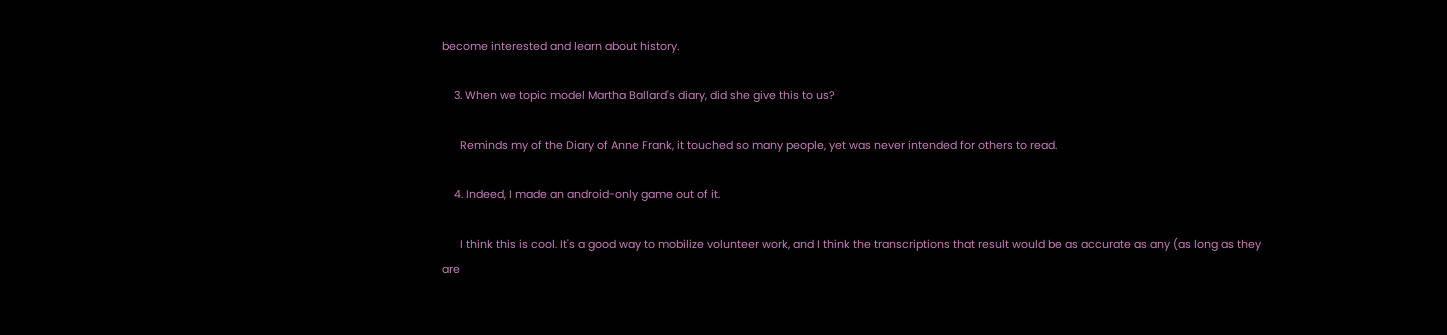become interested and learn about history.

    3. When we topic model Martha Ballard's diary, did she give this to us?

      Reminds my of the Diary of Anne Frank, it touched so many people, yet was never intended for others to read.

    4. Indeed, I made an android-only game out of it.

      I think this is cool. It's a good way to mobilize volunteer work, and I think the transcriptions that result would be as accurate as any (as long as they are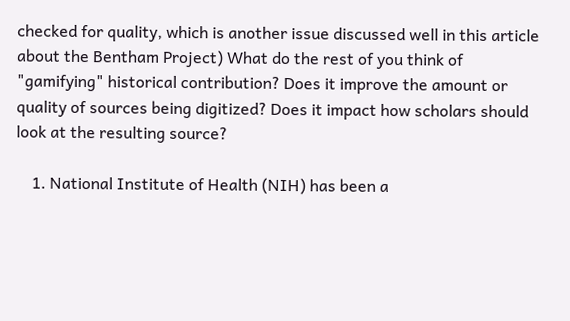checked for quality, which is another issue discussed well in this article about the Bentham Project) What do the rest of you think of "gamifying" historical contribution? Does it improve the amount or quality of sources being digitized? Does it impact how scholars should look at the resulting source?

    1. National Institute of Health (NIH) has been a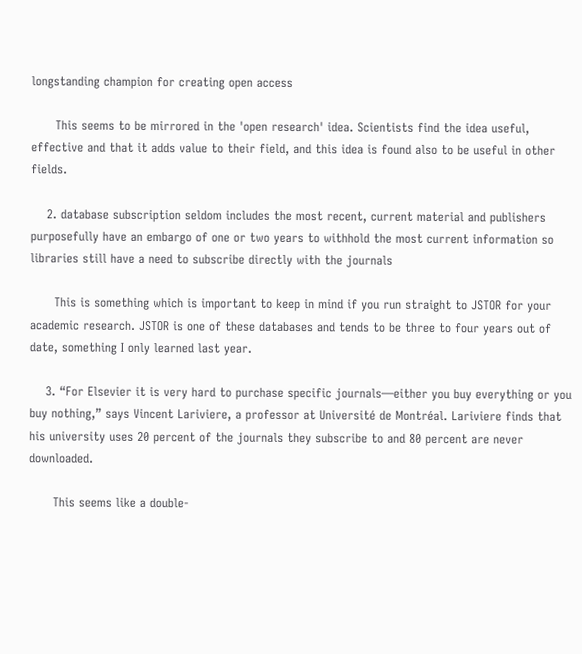longstanding champion for creating open access

      This seems to be mirrored in the 'open research' idea. Scientists find the idea useful, effective and that it adds value to their field, and this idea is found also to be useful in other fields.

    2. database subscription seldom includes the most recent, current material and publishers purposefully have an embargo of one or two years to withhold the most current information so libraries still have a need to subscribe directly with the journals

      This is something which is important to keep in mind if you run straight to JSTOR for your academic research. JSTOR is one of these databases and tends to be three to four years out of date, something I only learned last year.

    3. “For Elsevier it is very hard to purchase specific journals—either you buy everything or you buy nothing,” says Vincent Lariviere, a professor at Université de Montréal. Lariviere finds that his university uses 20 percent of the journals they subscribe to and 80 percent are never downloaded.

      This seems like a double-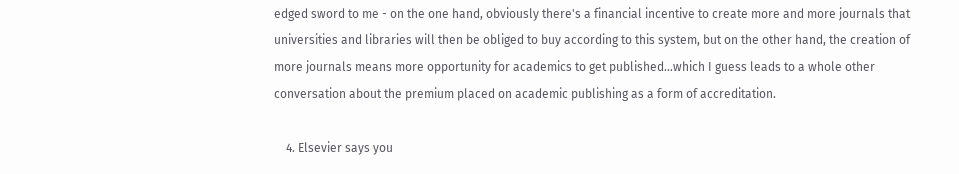edged sword to me - on the one hand, obviously there's a financial incentive to create more and more journals that universities and libraries will then be obliged to buy according to this system, but on the other hand, the creation of more journals means more opportunity for academics to get published...which I guess leads to a whole other conversation about the premium placed on academic publishing as a form of accreditation.

    4. Elsevier says you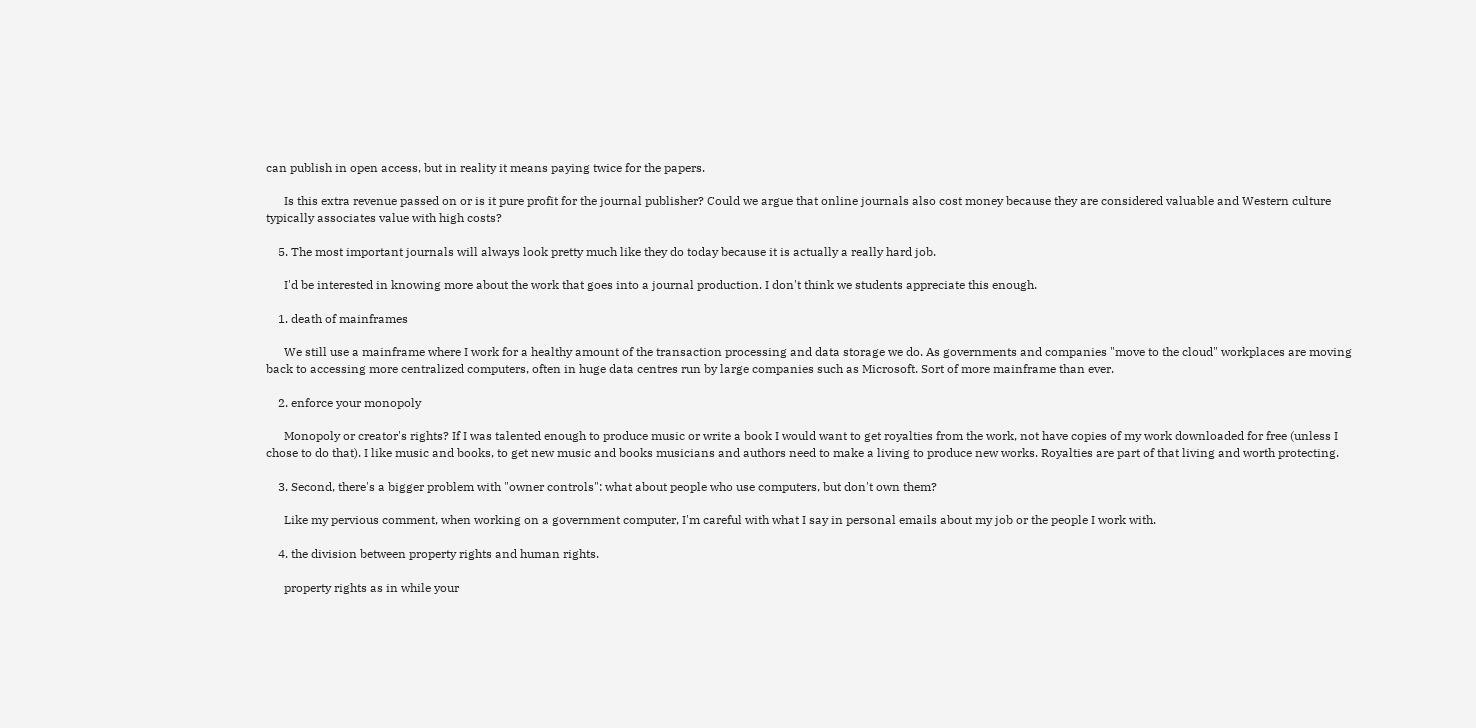can publish in open access, but in reality it means paying twice for the papers.

      Is this extra revenue passed on or is it pure profit for the journal publisher? Could we argue that online journals also cost money because they are considered valuable and Western culture typically associates value with high costs?

    5. The most important journals will always look pretty much like they do today because it is actually a really hard job.

      I'd be interested in knowing more about the work that goes into a journal production. I don't think we students appreciate this enough.

    1. death of mainframes

      We still use a mainframe where I work for a healthy amount of the transaction processing and data storage we do. As governments and companies "move to the cloud" workplaces are moving back to accessing more centralized computers, often in huge data centres run by large companies such as Microsoft. Sort of more mainframe than ever.

    2. enforce your monopoly

      Monopoly or creator's rights? If I was talented enough to produce music or write a book I would want to get royalties from the work, not have copies of my work downloaded for free (unless I chose to do that). I like music and books, to get new music and books musicians and authors need to make a living to produce new works. Royalties are part of that living and worth protecting.

    3. Second, there's a bigger problem with "owner controls": what about people who use computers, but don't own them?

      Like my pervious comment, when working on a government computer, I'm careful with what I say in personal emails about my job or the people I work with.

    4. the division between property rights and human rights.

      property rights as in while your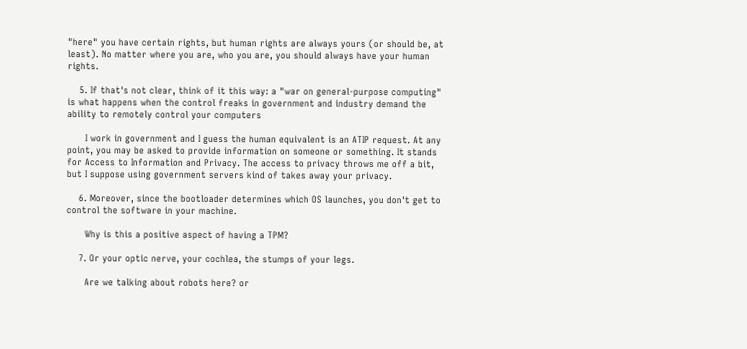"here" you have certain rights, but human rights are always yours (or should be, at least). No matter where you are, who you are, you should always have your human rights.

    5. If that's not clear, think of it this way: a "war on general-purpose computing" is what happens when the control freaks in government and industry demand the ability to remotely control your computers

      I work in government and I guess the human equivalent is an ATIP request. At any point, you may be asked to provide information on someone or something. It stands for Access to Information and Privacy. The access to privacy throws me off a bit, but I suppose using government servers kind of takes away your privacy.

    6. Moreover, since the bootloader determines which OS launches, you don't get to control the software in your machine.

      Why is this a positive aspect of having a TPM?

    7. Or your optic nerve, your cochlea, the stumps of your legs.

      Are we talking about robots here? or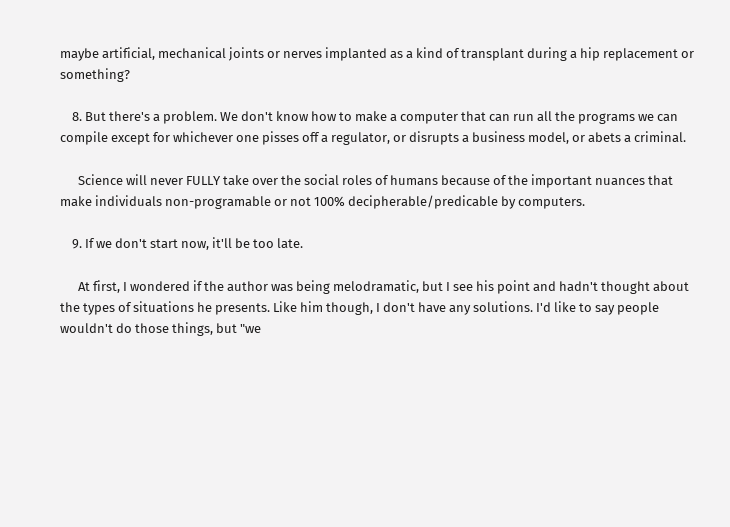maybe artificial, mechanical joints or nerves implanted as a kind of transplant during a hip replacement or something?

    8. But there's a problem. We don't know how to make a computer that can run all the programs we can compile except for whichever one pisses off a regulator, or disrupts a business model, or abets a criminal.

      Science will never FULLY take over the social roles of humans because of the important nuances that make individuals non-programable or not 100% decipherable/predicable by computers.

    9. If we don't start now, it'll be too late.

      At first, I wondered if the author was being melodramatic, but I see his point and hadn't thought about the types of situations he presents. Like him though, I don't have any solutions. I'd like to say people wouldn't do those things, but "we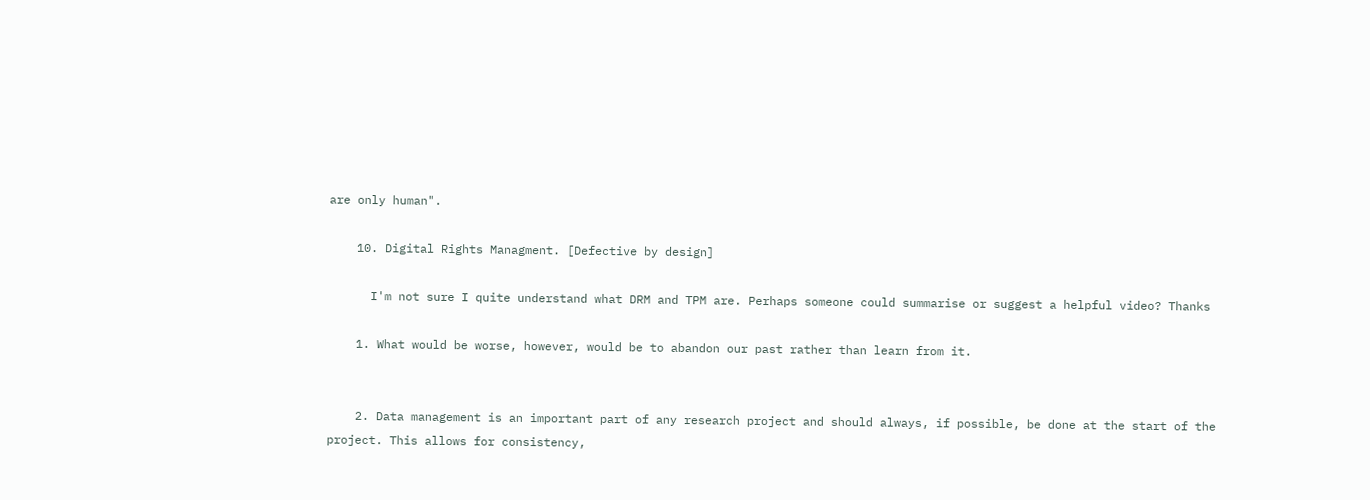are only human".

    10. Digital Rights Managment. [Defective by design]

      I'm not sure I quite understand what DRM and TPM are. Perhaps someone could summarise or suggest a helpful video? Thanks

    1. What would be worse, however, would be to abandon our past rather than learn from it.


    2. Data management is an important part of any research project and should always, if possible, be done at the start of the project. This allows for consistency,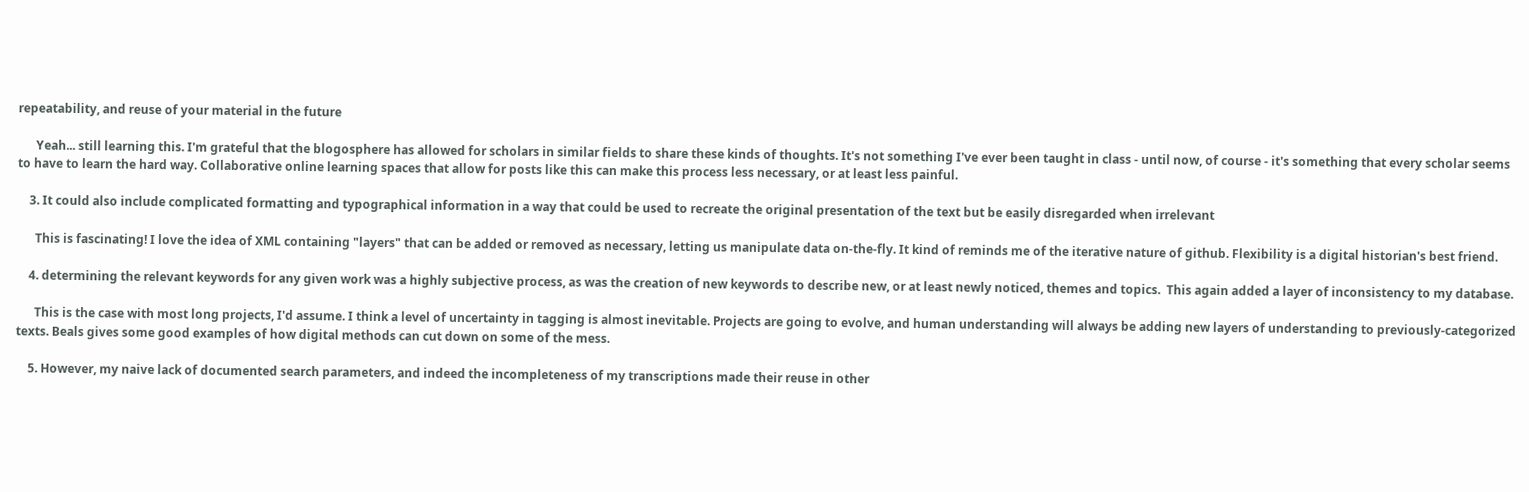repeatability, and reuse of your material in the future

      Yeah... still learning this. I'm grateful that the blogosphere has allowed for scholars in similar fields to share these kinds of thoughts. It's not something I've ever been taught in class - until now, of course - it's something that every scholar seems to have to learn the hard way. Collaborative online learning spaces that allow for posts like this can make this process less necessary, or at least less painful.

    3. It could also include complicated formatting and typographical information in a way that could be used to recreate the original presentation of the text but be easily disregarded when irrelevant

      This is fascinating! I love the idea of XML containing "layers" that can be added or removed as necessary, letting us manipulate data on-the-fly. It kind of reminds me of the iterative nature of github. Flexibility is a digital historian's best friend.

    4. determining the relevant keywords for any given work was a highly subjective process, as was the creation of new keywords to describe new, or at least newly noticed, themes and topics.  This again added a layer of inconsistency to my database.

      This is the case with most long projects, I'd assume. I think a level of uncertainty in tagging is almost inevitable. Projects are going to evolve, and human understanding will always be adding new layers of understanding to previously-categorized texts. Beals gives some good examples of how digital methods can cut down on some of the mess.

    5. However, my naive lack of documented search parameters, and indeed the incompleteness of my transcriptions made their reuse in other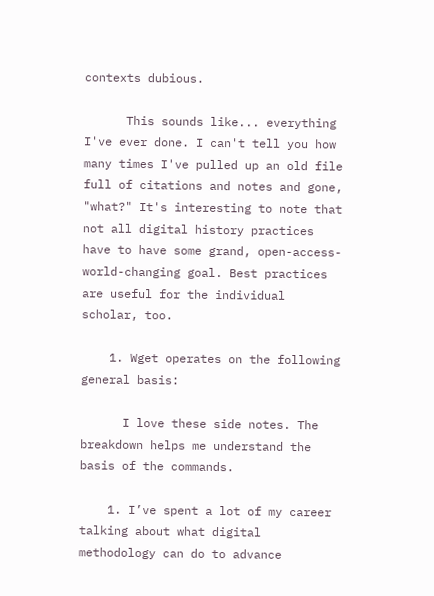contexts dubious.

      This sounds like... everything I've ever done. I can't tell you how many times I've pulled up an old file full of citations and notes and gone, "what?" It's interesting to note that not all digital history practices have to have some grand, open-access-world-changing goal. Best practices are useful for the individual scholar, too.

    1. Wget operates on the following general basis:

      I love these side notes. The breakdown helps me understand the basis of the commands.

    1. I’ve spent a lot of my career talking about what digital methodology can do to advance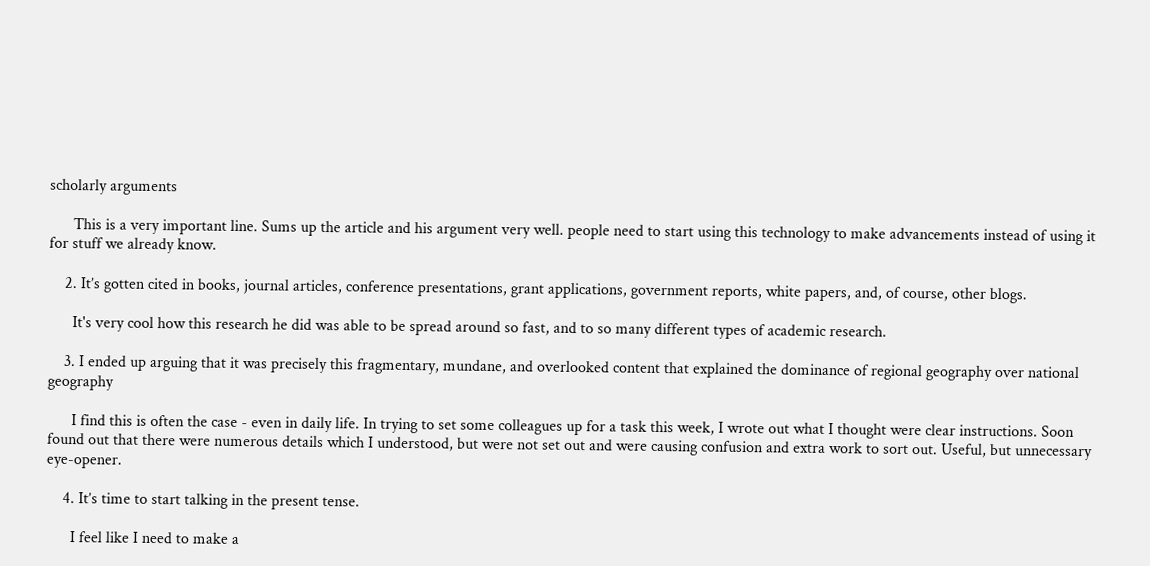scholarly arguments

      This is a very important line. Sums up the article and his argument very well. people need to start using this technology to make advancements instead of using it for stuff we already know.

    2. It’s gotten cited in books, journal articles, conference presentations, grant applications, government reports, white papers, and, of course, other blogs.

      It's very cool how this research he did was able to be spread around so fast, and to so many different types of academic research.

    3. I ended up arguing that it was precisely this fragmentary, mundane, and overlooked content that explained the dominance of regional geography over national geography

      I find this is often the case - even in daily life. In trying to set some colleagues up for a task this week, I wrote out what I thought were clear instructions. Soon found out that there were numerous details which I understood, but were not set out and were causing confusion and extra work to sort out. Useful, but unnecessary eye-opener.

    4. It’s time to start talking in the present tense.

      I feel like I need to make a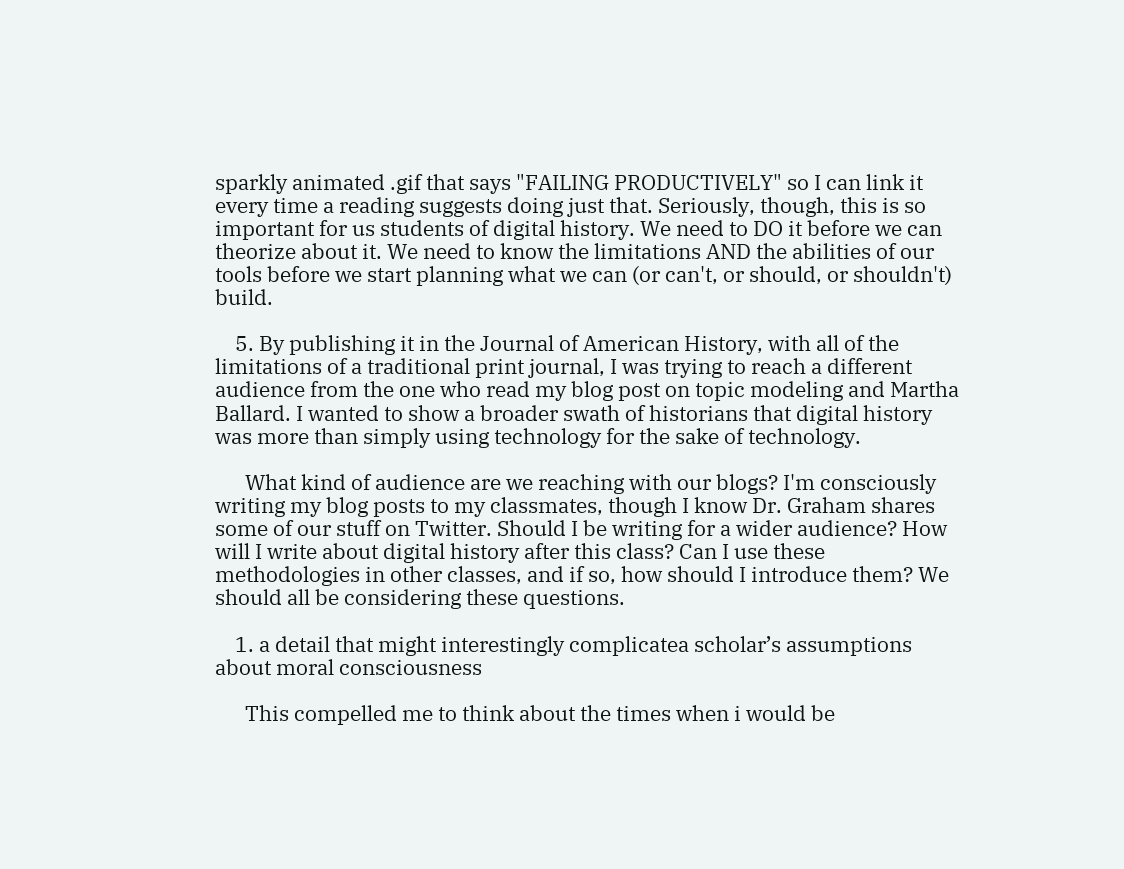sparkly animated .gif that says "FAILING PRODUCTIVELY" so I can link it every time a reading suggests doing just that. Seriously, though, this is so important for us students of digital history. We need to DO it before we can theorize about it. We need to know the limitations AND the abilities of our tools before we start planning what we can (or can't, or should, or shouldn't) build.

    5. By publishing it in the Journal of American History, with all of the limitations of a traditional print journal, I was trying to reach a different audience from the one who read my blog post on topic modeling and Martha Ballard. I wanted to show a broader swath of historians that digital history was more than simply using technology for the sake of technology.

      What kind of audience are we reaching with our blogs? I'm consciously writing my blog posts to my classmates, though I know Dr. Graham shares some of our stuff on Twitter. Should I be writing for a wider audience? How will I write about digital history after this class? Can I use these methodologies in other classes, and if so, how should I introduce them? We should all be considering these questions.

    1. a detail that might interestingly complicatea scholar’s assumptions about moral consciousness

      This compelled me to think about the times when i would be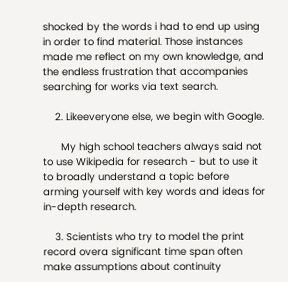shocked by the words i had to end up using in order to find material. Those instances made me reflect on my own knowledge, and the endless frustration that accompanies searching for works via text search.

    2. Likeeveryone else, we begin with Google.

      My high school teachers always said not to use Wikipedia for research - but to use it to broadly understand a topic before arming yourself with key words and ideas for in-depth research.

    3. Scientists who try to model the print record overa significant time span often make assumptions about continuity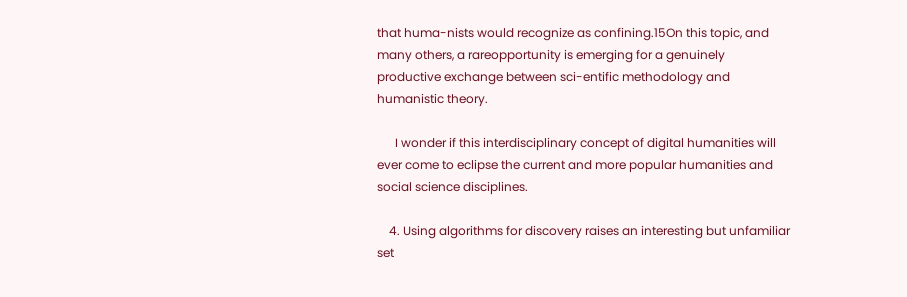that huma-nists would recognize as confining.15On this topic, and many others, a rareopportunity is emerging for a genuinely productive exchange between sci-entific methodology and humanistic theory.

      I wonder if this interdisciplinary concept of digital humanities will ever come to eclipse the current and more popular humanities and social science disciplines.

    4. Using algorithms for discovery raises an interesting but unfamiliar set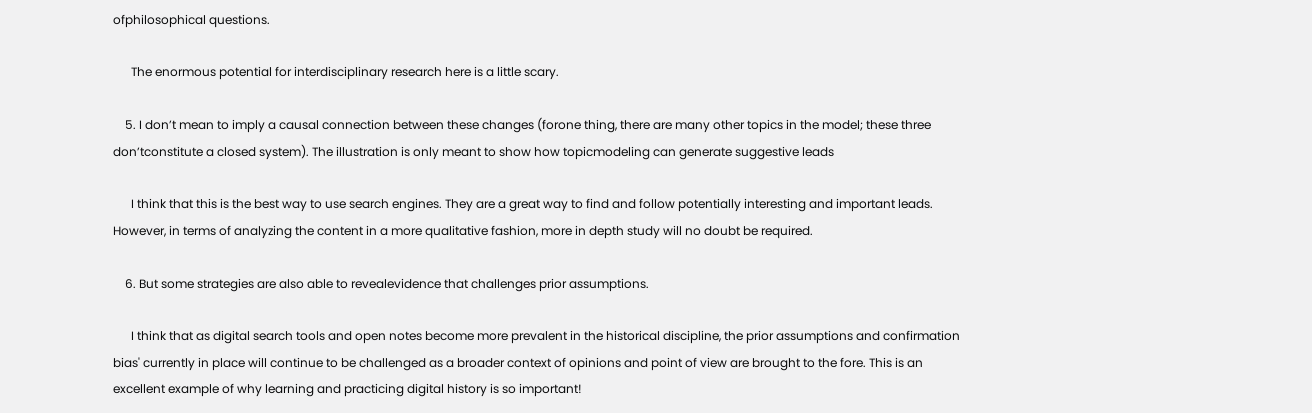ofphilosophical questions.

      The enormous potential for interdisciplinary research here is a little scary.

    5. I don’t mean to imply a causal connection between these changes (forone thing, there are many other topics in the model; these three don’tconstitute a closed system). The illustration is only meant to show how topicmodeling can generate suggestive leads

      I think that this is the best way to use search engines. They are a great way to find and follow potentially interesting and important leads. However, in terms of analyzing the content in a more qualitative fashion, more in depth study will no doubt be required.

    6. But some strategies are also able to revealevidence that challenges prior assumptions.

      I think that as digital search tools and open notes become more prevalent in the historical discipline, the prior assumptions and confirmation bias' currently in place will continue to be challenged as a broader context of opinions and point of view are brought to the fore. This is an excellent example of why learning and practicing digital history is so important!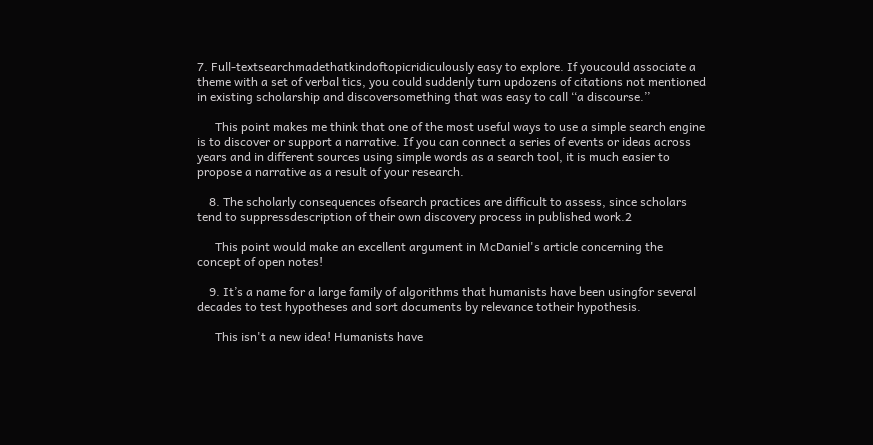7. Full-textsearchmadethatkindoftopicridiculously easy to explore. If youcould associate a theme with a set of verbal tics, you could suddenly turn updozens of citations not mentioned in existing scholarship and discoversomething that was easy to call ‘‘a discourse.’’

      This point makes me think that one of the most useful ways to use a simple search engine is to discover or support a narrative. If you can connect a series of events or ideas across years and in different sources using simple words as a search tool, it is much easier to propose a narrative as a result of your research.

    8. The scholarly consequences ofsearch practices are difficult to assess, since scholars tend to suppressdescription of their own discovery process in published work.2

      This point would make an excellent argument in McDaniel's article concerning the concept of open notes!

    9. It’s a name for a large family of algorithms that humanists have been usingfor several decades to test hypotheses and sort documents by relevance totheir hypothesis.

      This isn't a new idea! Humanists have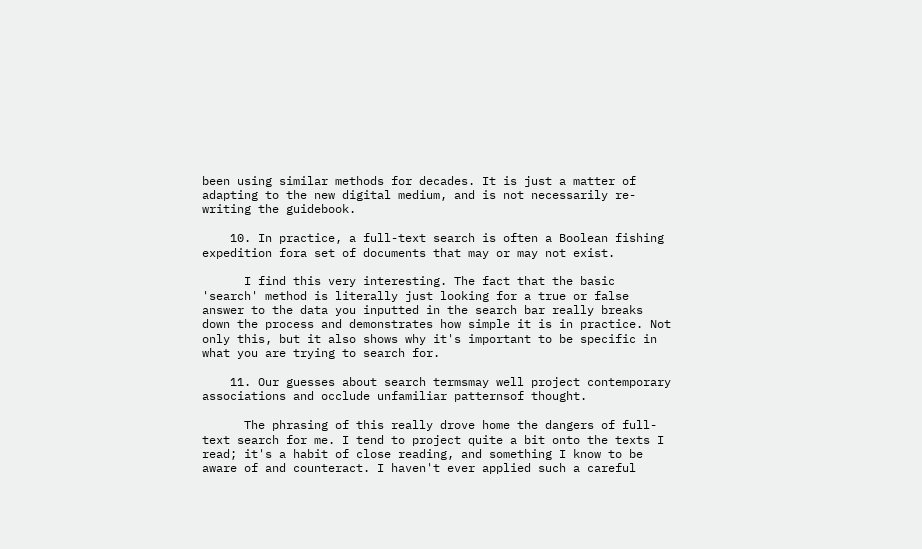been using similar methods for decades. It is just a matter of adapting to the new digital medium, and is not necessarily re-writing the guidebook.

    10. In practice, a full-text search is often a Boolean fishing expedition fora set of documents that may or may not exist.

      I find this very interesting. The fact that the basic 'search' method is literally just looking for a true or false answer to the data you inputted in the search bar really breaks down the process and demonstrates how simple it is in practice. Not only this, but it also shows why it's important to be specific in what you are trying to search for.

    11. Our guesses about search termsmay well project contemporary associations and occlude unfamiliar patternsof thought.

      The phrasing of this really drove home the dangers of full-text search for me. I tend to project quite a bit onto the texts I read; it's a habit of close reading, and something I know to be aware of and counteract. I haven't ever applied such a careful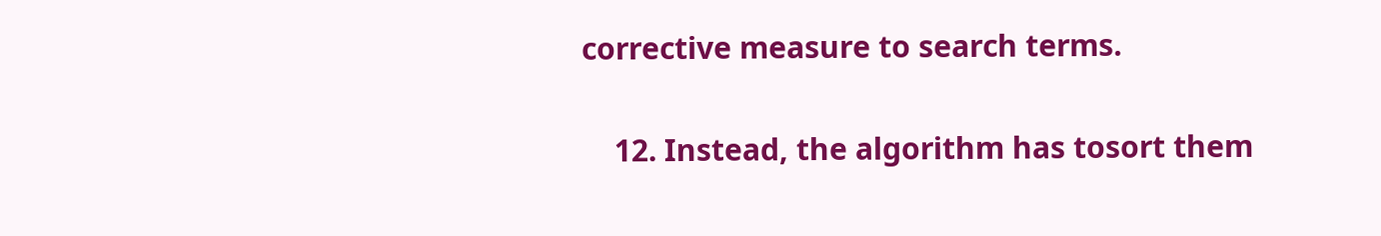corrective measure to search terms.

    12. Instead, the algorithm has tosort them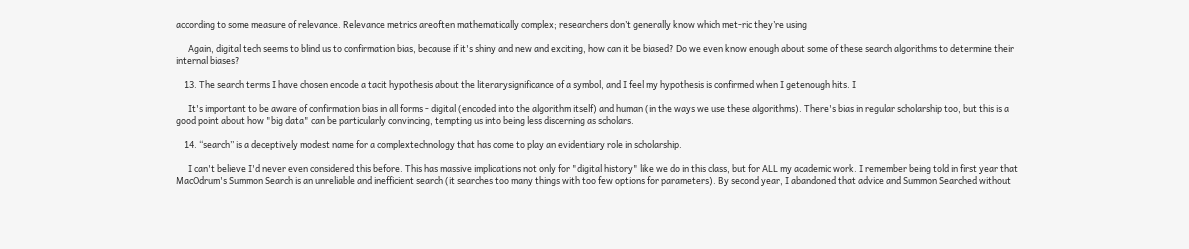according to some measure of relevance. Relevance metrics areoften mathematically complex; researchers don’t generally know which met-ric they’re using

      Again, digital tech seems to blind us to confirmation bias, because if it's shiny and new and exciting, how can it be biased? Do we even know enough about some of these search algorithms to determine their internal biases?

    13. The search terms I have chosen encode a tacit hypothesis about the literarysignificance of a symbol, and I feel my hypothesis is confirmed when I getenough hits. I

      It's important to be aware of confirmation bias in all forms - digital (encoded into the algorithm itself) and human (in the ways we use these algorithms). There's bias in regular scholarship too, but this is a good point about how "big data" can be particularly convincing, tempting us into being less discerning as scholars.

    14. ‘‘search’’ is a deceptively modest name for a complextechnology that has come to play an evidentiary role in scholarship.

      I can't believe I'd never even considered this before. This has massive implications not only for "digital history" like we do in this class, but for ALL my academic work. I remember being told in first year that MacOdrum's Summon Search is an unreliable and inefficient search (it searches too many things with too few options for parameters). By second year, I abandoned that advice and Summon Searched without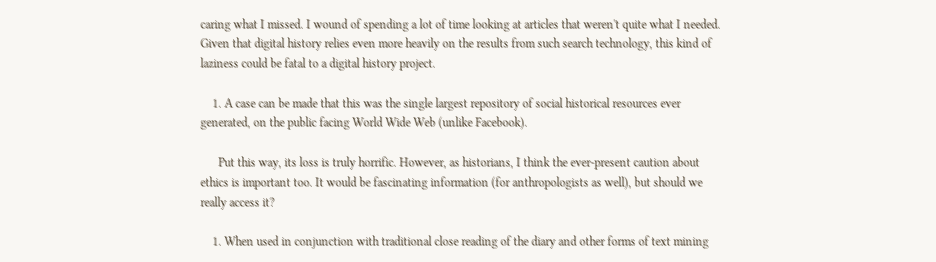caring what I missed. I wound of spending a lot of time looking at articles that weren't quite what I needed. Given that digital history relies even more heavily on the results from such search technology, this kind of laziness could be fatal to a digital history project.

    1. A case can be made that this was the single largest repository of social historical resources ever generated, on the public facing World Wide Web (unlike Facebook).

      Put this way, its loss is truly horrific. However, as historians, I think the ever-present caution about ethics is important too. It would be fascinating information (for anthropologists as well), but should we really access it?

    1. When used in conjunction with traditional close reading of the diary and other forms of text mining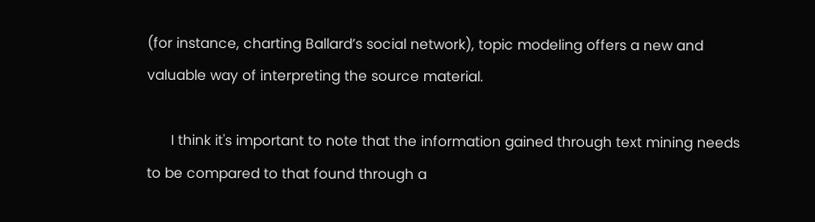(for instance, charting Ballard’s social network), topic modeling offers a new and valuable way of interpreting the source material.

      I think it's important to note that the information gained through text mining needs to be compared to that found through a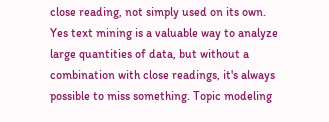close reading, not simply used on its own. Yes text mining is a valuable way to analyze large quantities of data, but without a combination with close readings, it's always possible to miss something. Topic modeling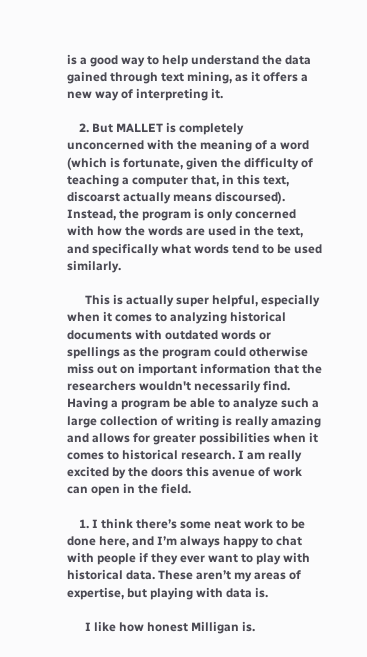is a good way to help understand the data gained through text mining, as it offers a new way of interpreting it.

    2. But MALLET is completely unconcerned with the meaning of a word (which is fortunate, given the difficulty of teaching a computer that, in this text, discoarst actually means discoursed). Instead, the program is only concerned with how the words are used in the text, and specifically what words tend to be used similarly.

      This is actually super helpful, especially when it comes to analyzing historical documents with outdated words or spellings as the program could otherwise miss out on important information that the researchers wouldn't necessarily find. Having a program be able to analyze such a large collection of writing is really amazing and allows for greater possibilities when it comes to historical research. I am really excited by the doors this avenue of work can open in the field.

    1. I think there’s some neat work to be done here, and I’m always happy to chat with people if they ever want to play with historical data. These aren’t my areas of expertise, but playing with data is.

      I like how honest Milligan is.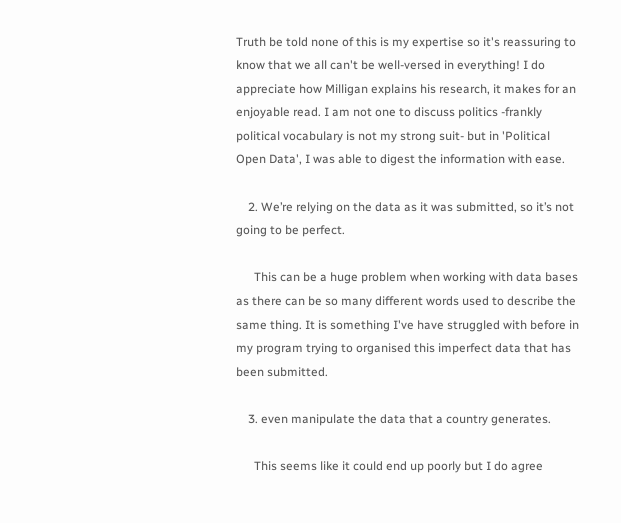Truth be told none of this is my expertise so it's reassuring to know that we all can't be well-versed in everything! I do appreciate how Milligan explains his research, it makes for an enjoyable read. I am not one to discuss politics -frankly political vocabulary is not my strong suit- but in 'Political Open Data', I was able to digest the information with ease.

    2. We’re relying on the data as it was submitted, so it’s not going to be perfect.

      This can be a huge problem when working with data bases as there can be so many different words used to describe the same thing. It is something I've have struggled with before in my program trying to organised this imperfect data that has been submitted.

    3. even manipulate the data that a country generates.

      This seems like it could end up poorly but I do agree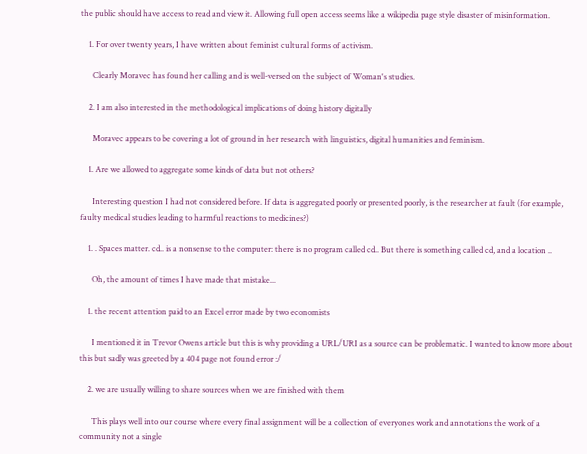the public should have access to read and view it. Allowing full open access seems like a wikipedia page style disaster of misinformation.

    1. For over twenty years, I have written about feminist cultural forms of activism.

      Clearly Moravec has found her calling and is well-versed on the subject of Woman's studies.

    2. I am also interested in the methodological implications of doing history digitally

      Moravec appears to be covering a lot of ground in her research with linguistics, digital humanities and feminism.

    1. Are we allowed to aggregate some kinds of data but not others?

      Interesting question I had not considered before. If data is aggregated poorly or presented poorly, is the researcher at fault (for example, faulty medical studies leading to harmful reactions to medicines?)

    1. . Spaces matter. cd.. is a nonsense to the computer: there is no program called cd.. But there is something called cd, and a location ..

      Oh, the amount of times I have made that mistake...

    1. the recent attention paid to an Excel error made by two economists

      I mentioned it in Trevor Owens article but this is why providing a URL/URI as a source can be problematic. I wanted to know more about this but sadly was greeted by a 404 page not found error :/

    2. we are usually willing to share sources when we are finished with them

      This plays well into our course where every final assignment will be a collection of everyones work and annotations the work of a community not a single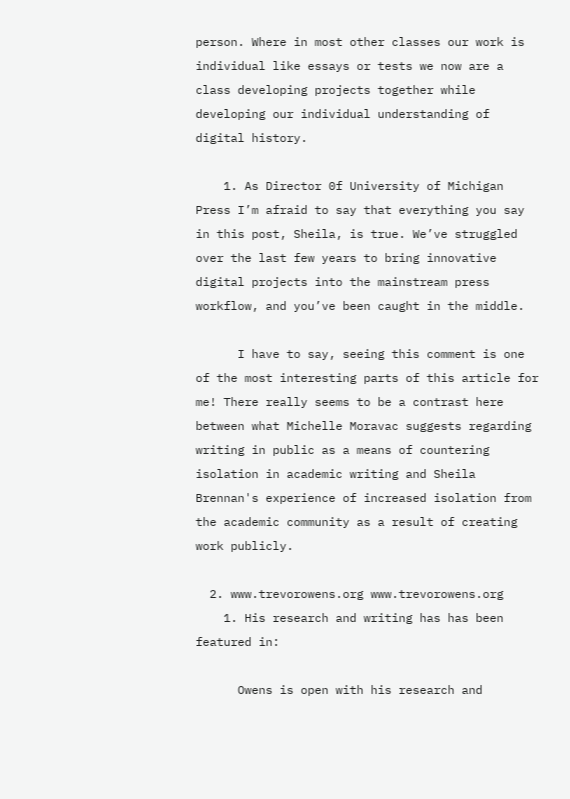person. Where in most other classes our work is individual like essays or tests we now are a class developing projects together while developing our individual understanding of digital history.

    1. As Director 0f University of Michigan Press I’m afraid to say that everything you say in this post, Sheila, is true. We’ve struggled over the last few years to bring innovative digital projects into the mainstream press workflow, and you’ve been caught in the middle.

      I have to say, seeing this comment is one of the most interesting parts of this article for me! There really seems to be a contrast here between what Michelle Moravac suggests regarding writing in public as a means of countering isolation in academic writing and Sheila Brennan's experience of increased isolation from the academic community as a result of creating work publicly.

  2. www.trevorowens.org www.trevorowens.org
    1. His research and writing has has been featured in:

      Owens is open with his research and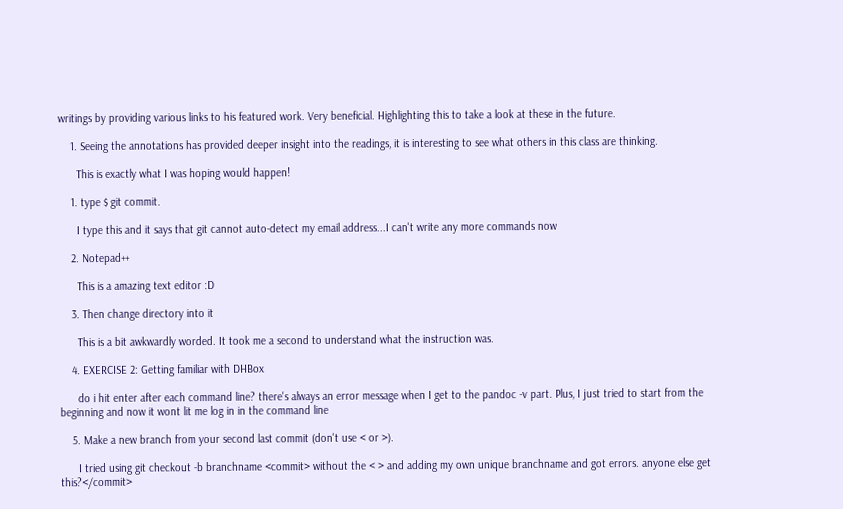writings by providing various links to his featured work. Very beneficial. Highlighting this to take a look at these in the future.

    1. Seeing the annotations has provided deeper insight into the readings, it is interesting to see what others in this class are thinking.

      This is exactly what I was hoping would happen!

    1. type $ git commit.

      I type this and it says that git cannot auto-detect my email address...I can't write any more commands now

    2. Notepad++

      This is a amazing text editor :D

    3. Then change directory into it

      This is a bit awkwardly worded. It took me a second to understand what the instruction was.

    4. EXERCISE 2: Getting familiar with DHBox

      do i hit enter after each command line? there's always an error message when I get to the pandoc -v part. Plus, I just tried to start from the beginning and now it wont lit me log in in the command line

    5. Make a new branch from your second last commit (don't use < or >).

      I tried using git checkout -b branchname <commit> without the < > and adding my own unique branchname and got errors. anyone else get this?</commit>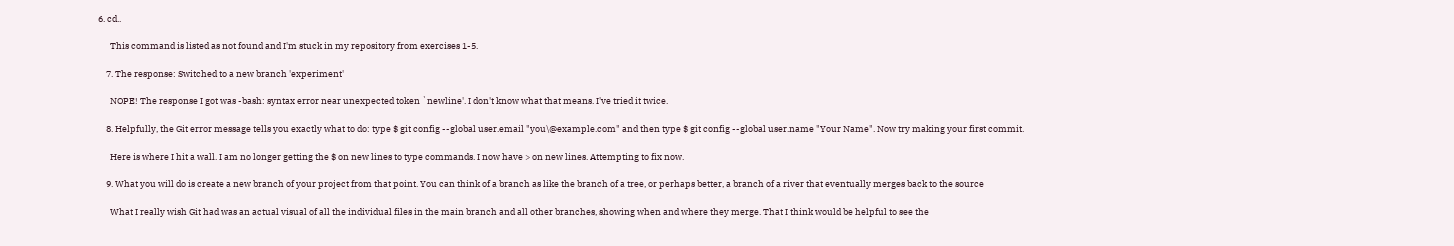6. cd..

      This command is listed as not found and I'm stuck in my repository from exercises 1-5.

    7. The response: Switched to a new branch 'experiment'

      NOPE! The response I got was -bash: syntax error near unexpected token `newline'. I don't know what that means. I've tried it twice.

    8. Helpfully, the Git error message tells you exactly what to do: type $ git config --global user.email "you\@example.com" and then type $ git config --global user.name "Your Name". Now try making your first commit.

      Here is where I hit a wall. I am no longer getting the $ on new lines to type commands. I now have > on new lines. Attempting to fix now.

    9. What you will do is create a new branch of your project from that point. You can think of a branch as like the branch of a tree, or perhaps better, a branch of a river that eventually merges back to the source

      What I really wish Git had was an actual visual of all the individual files in the main branch and all other branches, showing when and where they merge. That I think would be helpful to see the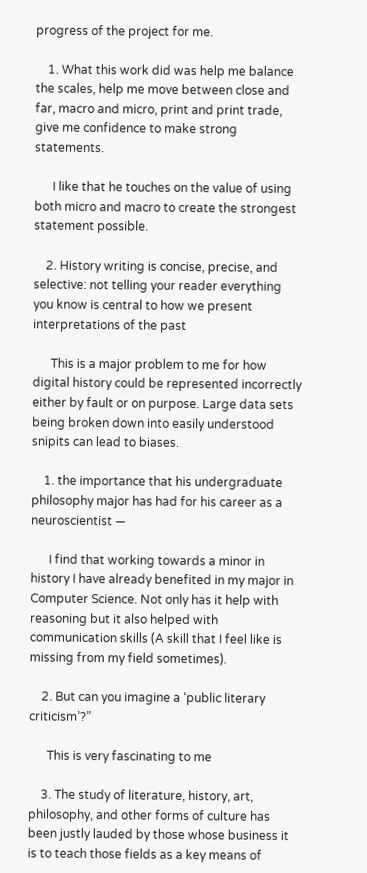progress of the project for me.

    1. What this work did was help me balance the scales, help me move between close and far, macro and micro, print and print trade, give me confidence to make strong statements.

      I like that he touches on the value of using both micro and macro to create the strongest statement possible.

    2. History writing is concise, precise, and selective: not telling your reader everything you know is central to how we present interpretations of the past

      This is a major problem to me for how digital history could be represented incorrectly either by fault or on purpose. Large data sets being broken down into easily understood snipits can lead to biases.

    1. the importance that his undergraduate philosophy major has had for his career as a neuroscientist —

      I find that working towards a minor in history I have already benefited in my major in Computer Science. Not only has it help with reasoning but it also helped with communication skills (A skill that I feel like is missing from my field sometimes).

    2. But can you imagine a ‘public literary criticism’?”

      This is very fascinating to me

    3. The study of literature, history, art, philosophy, and other forms of culture has been justly lauded by those whose business it is to teach those fields as a key means of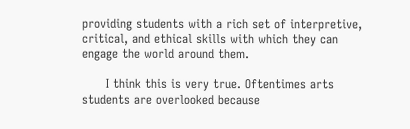providing students with a rich set of interpretive, critical, and ethical skills with which they can engage the world around them.

      I think this is very true. Oftentimes arts students are overlooked because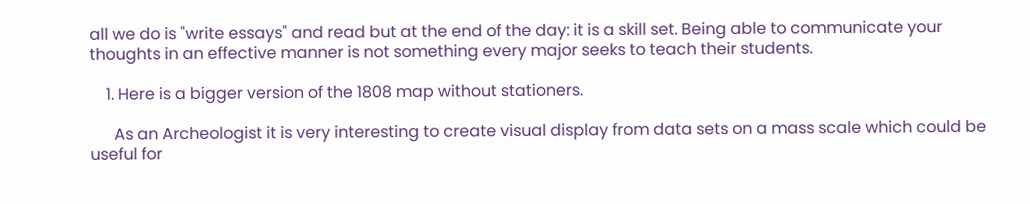all we do is "write essays" and read but at the end of the day: it is a skill set. Being able to communicate your thoughts in an effective manner is not something every major seeks to teach their students.

    1. Here is a bigger version of the 1808 map without stationers.

      As an Archeologist it is very interesting to create visual display from data sets on a mass scale which could be useful for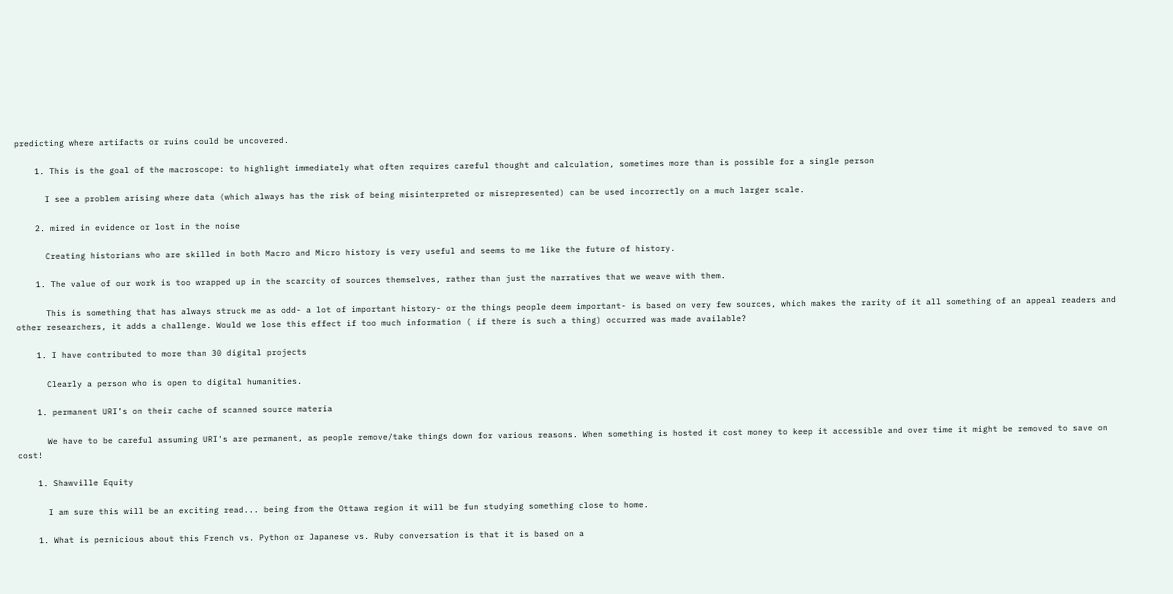predicting where artifacts or ruins could be uncovered.

    1. This is the goal of the macroscope: to highlight immediately what often requires careful thought and calculation, sometimes more than is possible for a single person

      I see a problem arising where data (which always has the risk of being misinterpreted or misrepresented) can be used incorrectly on a much larger scale.

    2. mired in evidence or lost in the noise

      Creating historians who are skilled in both Macro and Micro history is very useful and seems to me like the future of history.

    1. The value of our work is too wrapped up in the scarcity of sources themselves, rather than just the narratives that we weave with them.

      This is something that has always struck me as odd- a lot of important history- or the things people deem important- is based on very few sources, which makes the rarity of it all something of an appeal readers and other researchers, it adds a challenge. Would we lose this effect if too much information ( if there is such a thing) occurred was made available?

    1. I have contributed to more than 30 digital projects

      Clearly a person who is open to digital humanities.

    1. permanent URI’s on their cache of scanned source materia

      We have to be careful assuming URI's are permanent, as people remove/take things down for various reasons. When something is hosted it cost money to keep it accessible and over time it might be removed to save on cost!

    1. Shawville Equity

      I am sure this will be an exciting read... being from the Ottawa region it will be fun studying something close to home.

    1. What is pernicious about this French vs. Python or Japanese vs. Ruby conversation is that it is based on a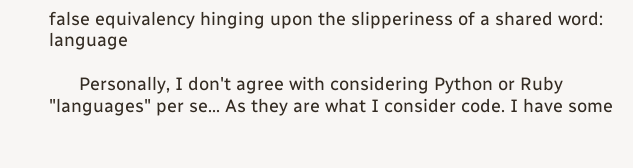false equivalency hinging upon the slipperiness of a shared word: language

      Personally, I don't agree with considering Python or Ruby "languages" per se... As they are what I consider code. I have some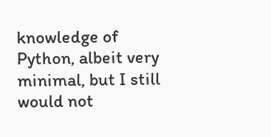knowledge of Python, albeit very minimal, but I still would not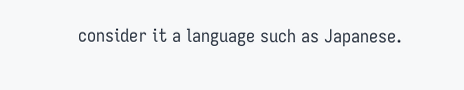consider it a language such as Japanese.